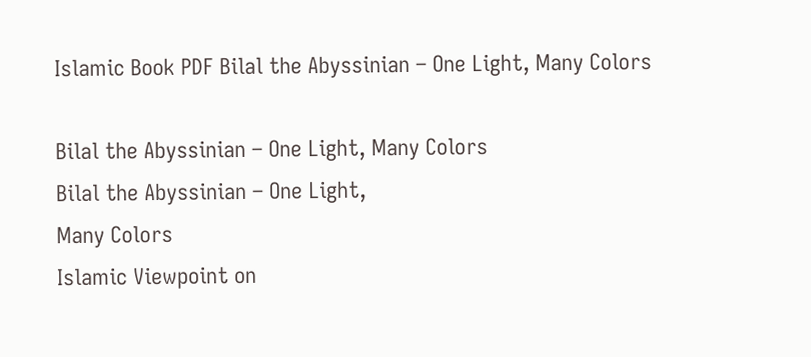Islamic Book PDF Bilal the Abyssinian – One Light, Many Colors

Bilal the Abyssinian – One Light, Many Colors
Bilal the Abyssinian – One Light,
Many Colors
Islamic Viewpoint on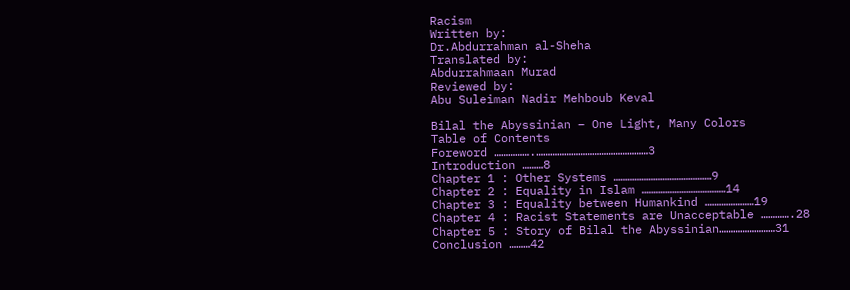Racism
Written by:
Dr.Abdurrahman al-Sheha
Translated by:
Abdurrahmaan Murad
Reviewed by:
Abu Suleiman Nadir Mehboub Keval

Bilal the Abyssinian – One Light, Many Colors
Table of Contents
Foreword …………….…………………………………………3
Introduction ………8
Chapter 1 : Other Systems ……………………………………9
Chapter 2 : Equality in Islam ………………………………14
Chapter 3 : Equality between Humankind …………………19
Chapter 4 : Racist Statements are Unacceptable ………….28
Chapter 5 : Story of Bilal the Abyssinian……………………31
Conclusion ………42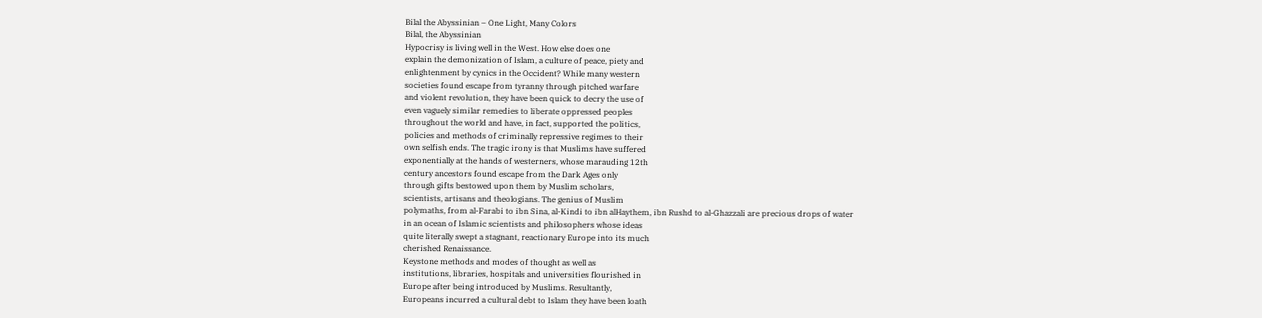Bilal the Abyssinian – One Light, Many Colors
Bilal, the Abyssinian
Hypocrisy is living well in the West. How else does one
explain the demonization of Islam, a culture of peace, piety and
enlightenment by cynics in the Occident? While many western
societies found escape from tyranny through pitched warfare
and violent revolution, they have been quick to decry the use of
even vaguely similar remedies to liberate oppressed peoples
throughout the world and have, in fact, supported the politics,
policies and methods of criminally repressive regimes to their
own selfish ends. The tragic irony is that Muslims have suffered
exponentially at the hands of westerners, whose marauding 12th
century ancestors found escape from the Dark Ages only
through gifts bestowed upon them by Muslim scholars,
scientists, artisans and theologians. The genius of Muslim
polymaths, from al-Farabi to ibn Sina, al-Kindi to ibn alHaythem, ibn Rushd to al-Ghazzali are precious drops of water
in an ocean of Islamic scientists and philosophers whose ideas
quite literally swept a stagnant, reactionary Europe into its much
cherished Renaissance.
Keystone methods and modes of thought as well as
institutions, libraries, hospitals and universities flourished in
Europe after being introduced by Muslims. Resultantly,
Europeans incurred a cultural debt to Islam they have been loath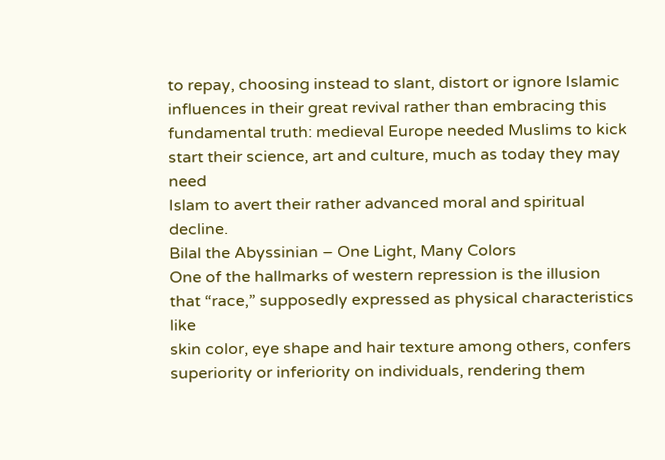to repay, choosing instead to slant, distort or ignore Islamic
influences in their great revival rather than embracing this
fundamental truth: medieval Europe needed Muslims to kick
start their science, art and culture, much as today they may need
Islam to avert their rather advanced moral and spiritual decline.
Bilal the Abyssinian – One Light, Many Colors
One of the hallmarks of western repression is the illusion
that “race,” supposedly expressed as physical characteristics like
skin color, eye shape and hair texture among others, confers
superiority or inferiority on individuals, rendering them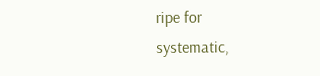ripe for
systematic,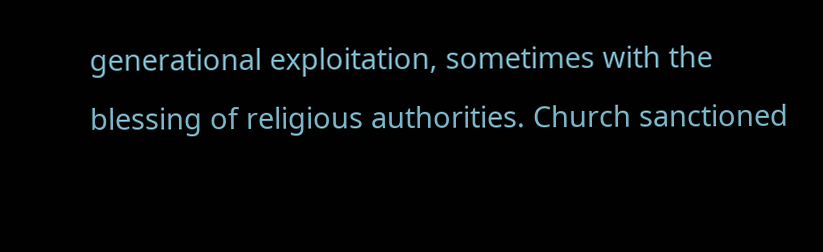generational exploitation, sometimes with the
blessing of religious authorities. Church sanctioned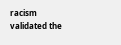racism
validated the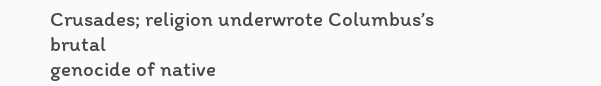Crusades; religion underwrote Columbus’s brutal
genocide of native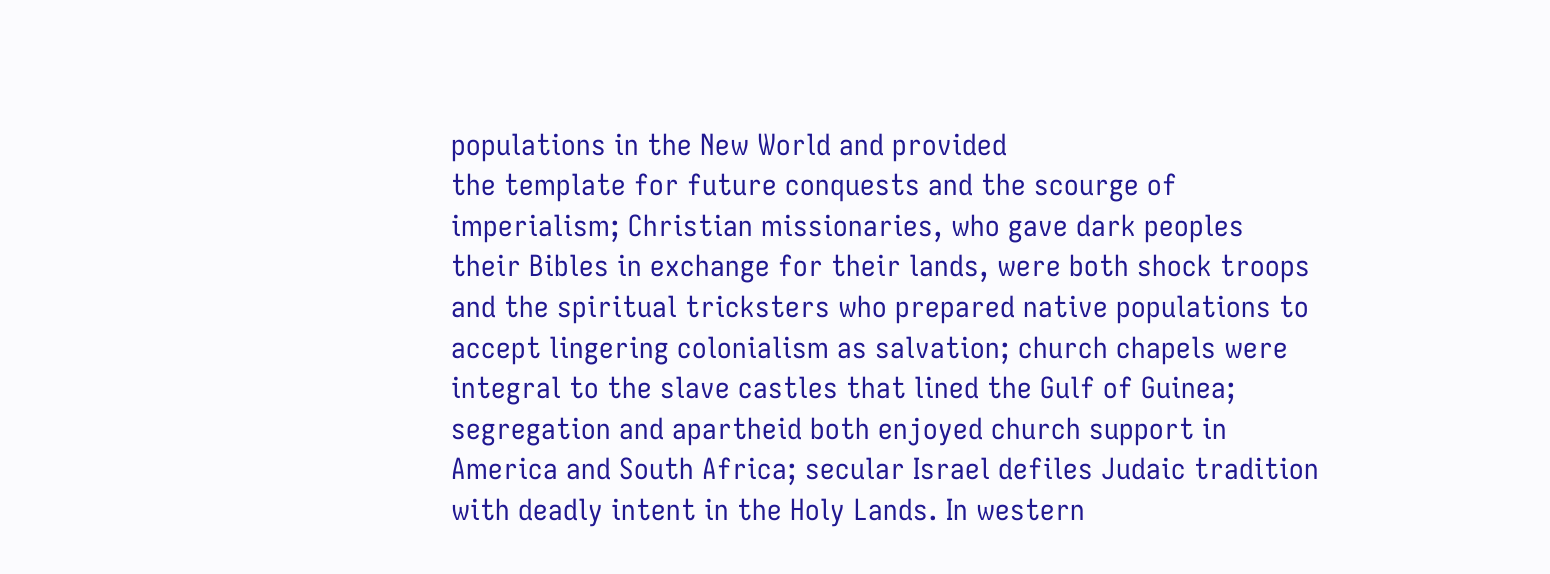populations in the New World and provided
the template for future conquests and the scourge of
imperialism; Christian missionaries, who gave dark peoples
their Bibles in exchange for their lands, were both shock troops
and the spiritual tricksters who prepared native populations to
accept lingering colonialism as salvation; church chapels were
integral to the slave castles that lined the Gulf of Guinea;
segregation and apartheid both enjoyed church support in
America and South Africa; secular Israel defiles Judaic tradition
with deadly intent in the Holy Lands. In western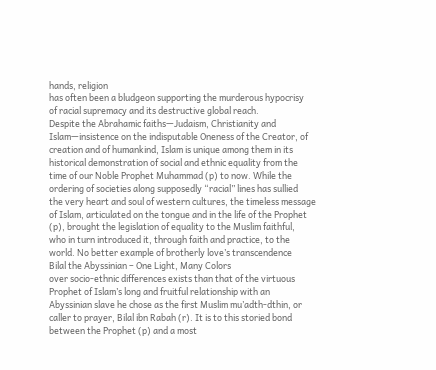hands, religion
has often been a bludgeon supporting the murderous hypocrisy
of racial supremacy and its destructive global reach.
Despite the Abrahamic faiths—Judaism, Christianity and
Islam—insistence on the indisputable Oneness of the Creator, of
creation and of humankind, Islam is unique among them in its
historical demonstration of social and ethnic equality from the
time of our Noble Prophet Muhammad (p) to now. While the
ordering of societies along supposedly “racial” lines has sullied
the very heart and soul of western cultures, the timeless message
of Islam, articulated on the tongue and in the life of the Prophet
(p), brought the legislation of equality to the Muslim faithful,
who in turn introduced it, through faith and practice, to the
world. No better example of brotherly love’s transcendence
Bilal the Abyssinian – One Light, Many Colors
over socio-ethnic differences exists than that of the virtuous
Prophet of Islam’s long and fruitful relationship with an
Abyssinian slave he chose as the first Muslim mu’adth-dthin, or
caller to prayer, Bilal ibn Rabah (r). It is to this storied bond
between the Prophet (p) and a most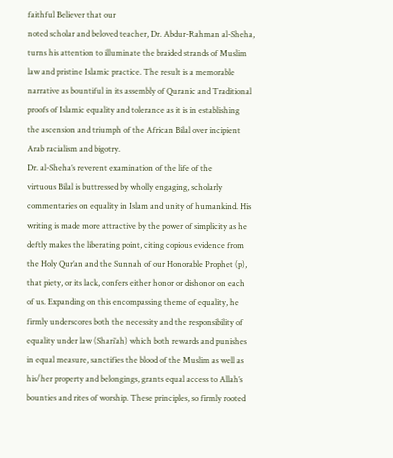faithful Believer that our
noted scholar and beloved teacher, Dr. Abdur-Rahman al-Sheha,
turns his attention to illuminate the braided strands of Muslim
law and pristine Islamic practice. The result is a memorable
narrative as bountiful in its assembly of Quranic and Traditional
proofs of Islamic equality and tolerance as it is in establishing
the ascension and triumph of the African Bilal over incipient
Arab racialism and bigotry.
Dr. al-Sheha’s reverent examination of the life of the
virtuous Bilal is buttressed by wholly engaging, scholarly
commentaries on equality in Islam and unity of humankind. His
writing is made more attractive by the power of simplicity as he
deftly makes the liberating point, citing copious evidence from
the Holy Qur’an and the Sunnah of our Honorable Prophet (p),
that piety, or its lack, confers either honor or dishonor on each
of us. Expanding on this encompassing theme of equality, he
firmly underscores both the necessity and the responsibility of
equality under law (Shari’ah) which both rewards and punishes
in equal measure, sanctifies the blood of the Muslim as well as
his/her property and belongings, grants equal access to Allah’s
bounties and rites of worship. These principles, so firmly rooted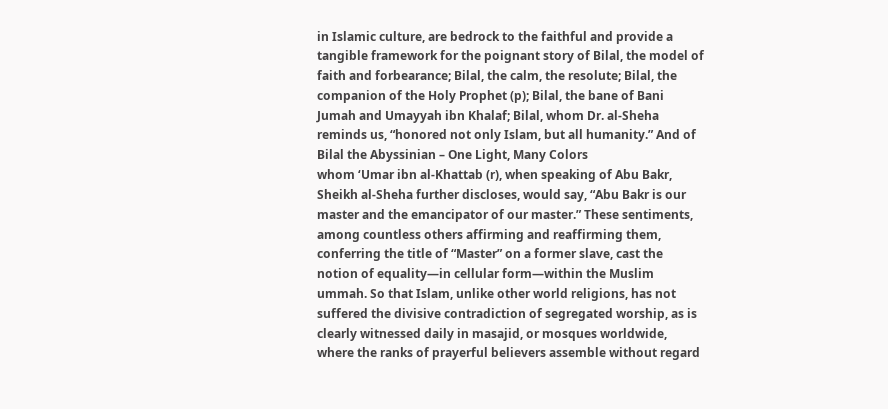in Islamic culture, are bedrock to the faithful and provide a
tangible framework for the poignant story of Bilal, the model of
faith and forbearance; Bilal, the calm, the resolute; Bilal, the
companion of the Holy Prophet (p); Bilal, the bane of Bani
Jumah and Umayyah ibn Khalaf; Bilal, whom Dr. al-Sheha
reminds us, “honored not only Islam, but all humanity.” And of
Bilal the Abyssinian – One Light, Many Colors
whom ‘Umar ibn al-Khattab (r), when speaking of Abu Bakr,
Sheikh al-Sheha further discloses, would say, “Abu Bakr is our
master and the emancipator of our master.” These sentiments,
among countless others affirming and reaffirming them,
conferring the title of “Master” on a former slave, cast the
notion of equality—in cellular form—within the Muslim
ummah. So that Islam, unlike other world religions, has not
suffered the divisive contradiction of segregated worship, as is
clearly witnessed daily in masajid, or mosques worldwide,
where the ranks of prayerful believers assemble without regard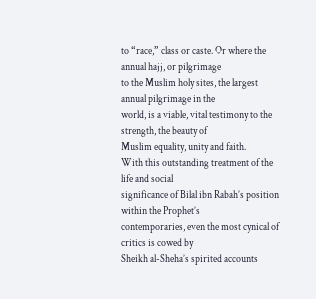to “race,” class or caste. Or where the annual hajj, or pilgrimage
to the Muslim holy sites, the largest annual pilgrimage in the
world, is a viable, vital testimony to the strength, the beauty of
Muslim equality, unity and faith.
With this outstanding treatment of the life and social
significance of Bilal ibn Rabah’s position within the Prophet’s
contemporaries, even the most cynical of critics is cowed by
Sheikh al-Sheha’s spirited accounts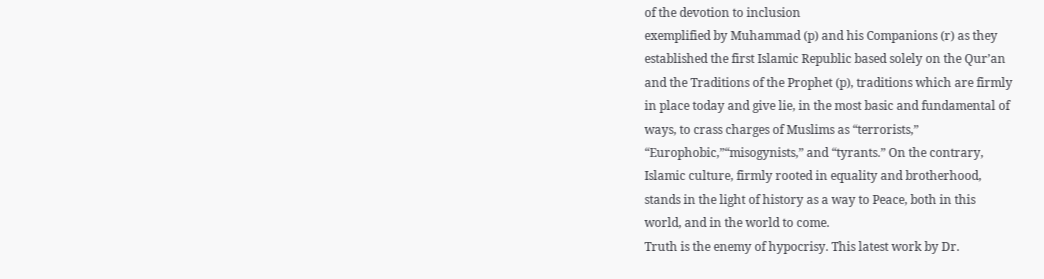of the devotion to inclusion
exemplified by Muhammad (p) and his Companions (r) as they
established the first Islamic Republic based solely on the Qur’an
and the Traditions of the Prophet (p), traditions which are firmly
in place today and give lie, in the most basic and fundamental of
ways, to crass charges of Muslims as “terrorists,”
“Europhobic,”“misogynists,” and “tyrants.” On the contrary,
Islamic culture, firmly rooted in equality and brotherhood,
stands in the light of history as a way to Peace, both in this
world, and in the world to come.
Truth is the enemy of hypocrisy. This latest work by Dr.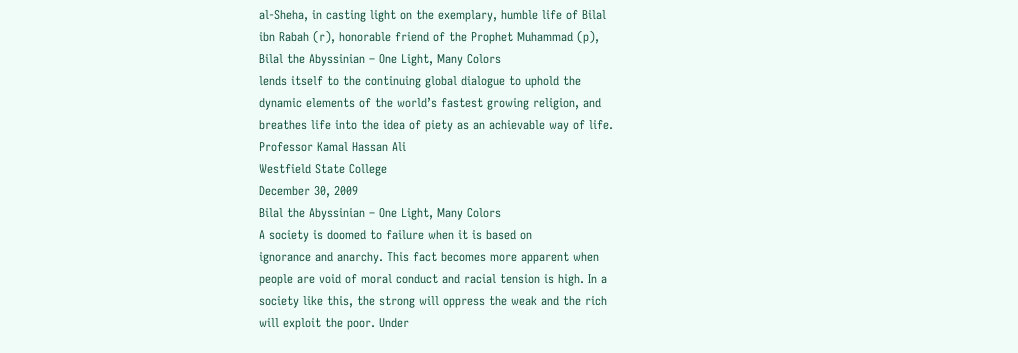al-Sheha, in casting light on the exemplary, humble life of Bilal
ibn Rabah (r), honorable friend of the Prophet Muhammad (p),
Bilal the Abyssinian – One Light, Many Colors
lends itself to the continuing global dialogue to uphold the
dynamic elements of the world’s fastest growing religion, and
breathes life into the idea of piety as an achievable way of life.
Professor Kamal Hassan Ali
Westfield State College
December 30, 2009
Bilal the Abyssinian – One Light, Many Colors
A society is doomed to failure when it is based on
ignorance and anarchy. This fact becomes more apparent when
people are void of moral conduct and racial tension is high. In a
society like this, the strong will oppress the weak and the rich
will exploit the poor. Under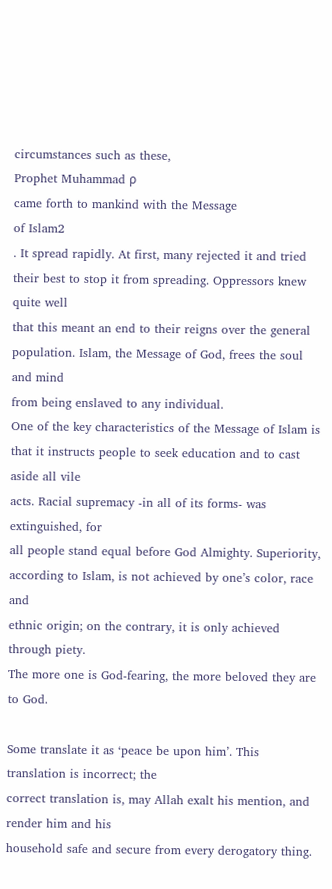circumstances such as these,
Prophet Muhammad ρ
came forth to mankind with the Message
of Islam2
. It spread rapidly. At first, many rejected it and tried
their best to stop it from spreading. Oppressors knew quite well
that this meant an end to their reigns over the general
population. Islam, the Message of God, frees the soul and mind
from being enslaved to any individual.
One of the key characteristics of the Message of Islam is
that it instructs people to seek education and to cast aside all vile
acts. Racial supremacy -in all of its forms- was extinguished, for
all people stand equal before God Almighty. Superiority,
according to Islam, is not achieved by one’s color, race and
ethnic origin; on the contrary, it is only achieved through piety.
The more one is God-fearing, the more beloved they are to God.

Some translate it as ‘peace be upon him’. This translation is incorrect; the
correct translation is, may Allah exalt his mention, and render him and his
household safe and secure from every derogatory thing.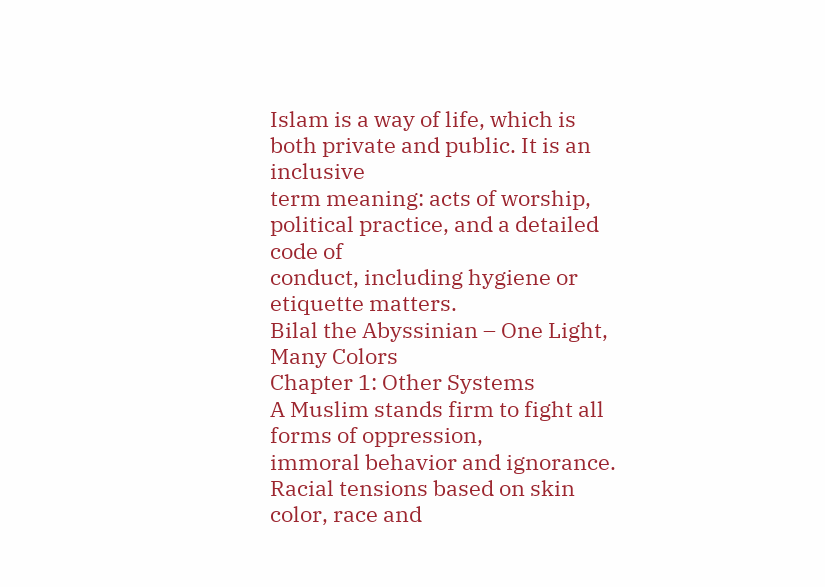Islam is a way of life, which is both private and public. It is an inclusive
term meaning: acts of worship, political practice, and a detailed code of
conduct, including hygiene or etiquette matters.
Bilal the Abyssinian – One Light, Many Colors
Chapter 1: Other Systems
A Muslim stands firm to fight all forms of oppression,
immoral behavior and ignorance. Racial tensions based on skin
color, race and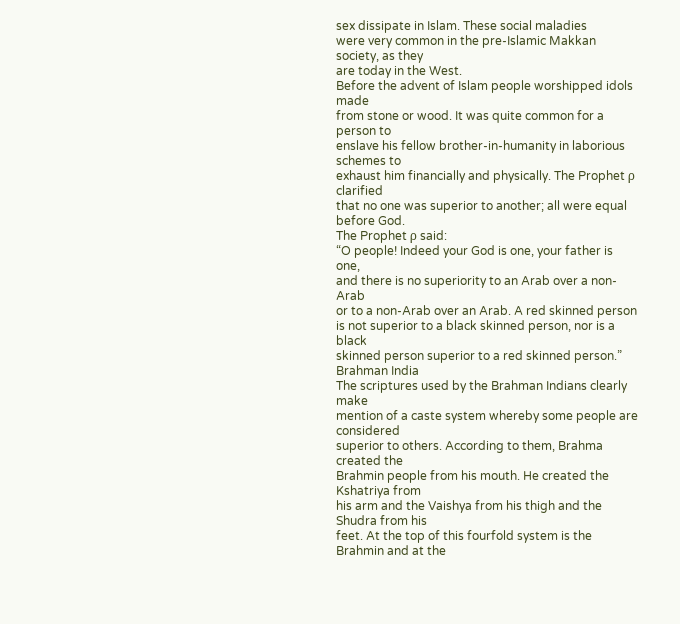sex dissipate in Islam. These social maladies
were very common in the pre-Islamic Makkan society, as they
are today in the West.
Before the advent of Islam people worshipped idols made
from stone or wood. It was quite common for a person to
enslave his fellow brother-in-humanity in laborious schemes to
exhaust him financially and physically. The Prophet ρ clarified
that no one was superior to another; all were equal before God.
The Prophet ρ said:
“O people! Indeed your God is one, your father is one,
and there is no superiority to an Arab over a non-Arab
or to a non-Arab over an Arab. A red skinned person
is not superior to a black skinned person, nor is a black
skinned person superior to a red skinned person.”
Brahman India
The scriptures used by the Brahman Indians clearly make
mention of a caste system whereby some people are considered
superior to others. According to them, Brahma created the
Brahmin people from his mouth. He created the Kshatriya from
his arm and the Vaishya from his thigh and the Shudra from his
feet. At the top of this fourfold system is the Brahmin and at the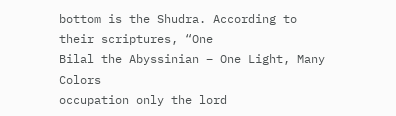bottom is the Shudra. According to their scriptures, “One
Bilal the Abyssinian – One Light, Many Colors
occupation only the lord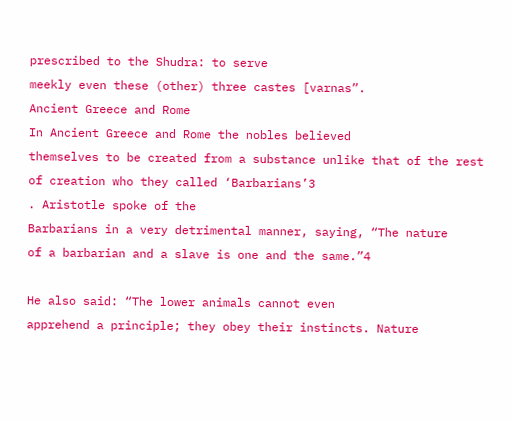prescribed to the Shudra: to serve
meekly even these (other) three castes [varnas”.
Ancient Greece and Rome
In Ancient Greece and Rome the nobles believed
themselves to be created from a substance unlike that of the rest
of creation who they called ‘Barbarians’3
. Aristotle spoke of the
Barbarians in a very detrimental manner, saying, “The nature
of a barbarian and a slave is one and the same.”4

He also said: “The lower animals cannot even
apprehend a principle; they obey their instincts. Nature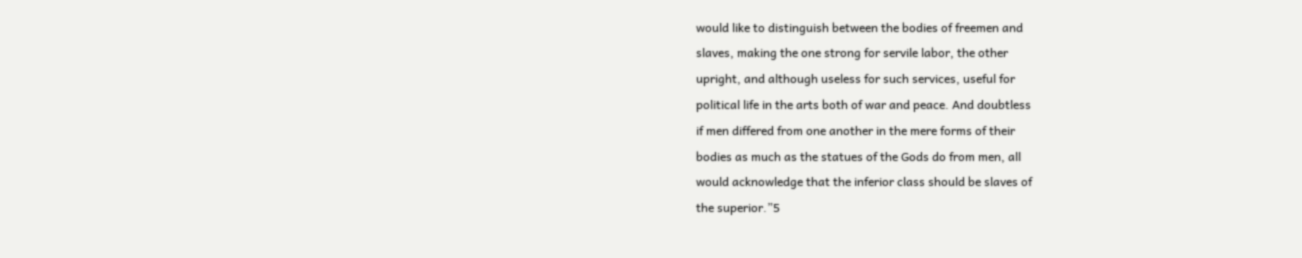would like to distinguish between the bodies of freemen and
slaves, making the one strong for servile labor, the other
upright, and although useless for such services, useful for
political life in the arts both of war and peace. And doubtless
if men differed from one another in the mere forms of their
bodies as much as the statues of the Gods do from men, all
would acknowledge that the inferior class should be slaves of
the superior.”5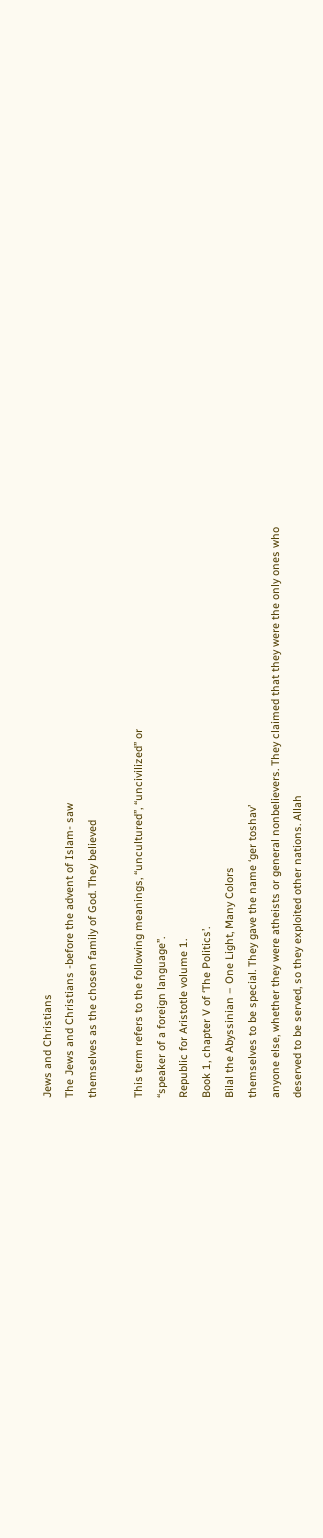Jews and Christians
The Jews and Christians -before the advent of Islam- saw
themselves as the chosen family of God. They believed

This term refers to the following meanings, “uncultured”, “uncivilized” or
“speaker of a foreign language”.
Republic for Aristotle volume 1.
Book 1, chapter V of ‘The Politics’.
Bilal the Abyssinian – One Light, Many Colors
themselves to be special. They gave the name ‘ger toshav’
anyone else, whether they were atheists or general nonbelievers. They claimed that they were the only ones who
deserved to be served, so they exploited other nations. Allah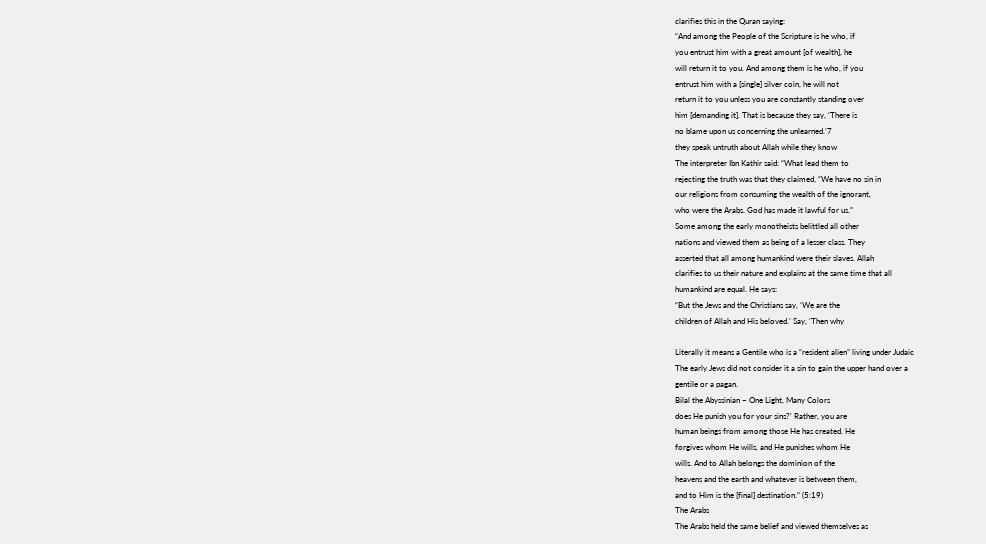clarifies this in the Quran saying:
“And among the People of the Scripture is he who, if
you entrust him with a great amount [of wealth], he
will return it to you. And among them is he who, if you
entrust him with a [single] silver coin, he will not
return it to you unless you are constantly standing over
him [demanding it]. That is because they say, ‘There is
no blame upon us concerning the unlearned.’7
they speak untruth about Allah while they know
The interpreter Ibn Kathir said: “What lead them to
rejecting the truth was that they claimed, “We have no sin in
our religions from consuming the wealth of the ignorant,
who were the Arabs. God has made it lawful for us.”
Some among the early monotheists belittled all other
nations and viewed them as being of a lesser class. They
asserted that all among humankind were their slaves. Allah
clarifies to us their nature and explains at the same time that all
humankind are equal. He says:
“But the Jews and the Christians say, ‘We are the
children of Allah and His beloved.’ Say, ‘Then why

Literally it means a Gentile who is a “resident alien” living under Judaic
The early Jews did not consider it a sin to gain the upper hand over a
gentile or a pagan.
Bilal the Abyssinian – One Light, Many Colors
does He punish you for your sins?’ Rather, you are
human beings from among those He has created. He
forgives whom He wills, and He punishes whom He
wills. And to Allah belongs the dominion of the
heavens and the earth and whatever is between them,
and to Him is the [final] destination.” (5:19)
The Arabs
The Arabs held the same belief and viewed themselves as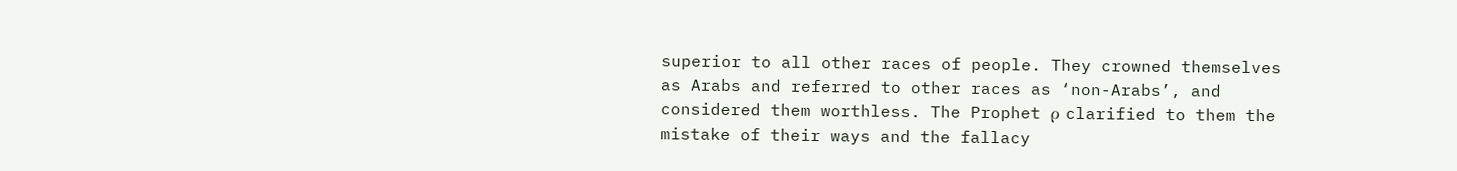superior to all other races of people. They crowned themselves
as Arabs and referred to other races as ‘non-Arabs’, and
considered them worthless. The Prophet ρ clarified to them the
mistake of their ways and the fallacy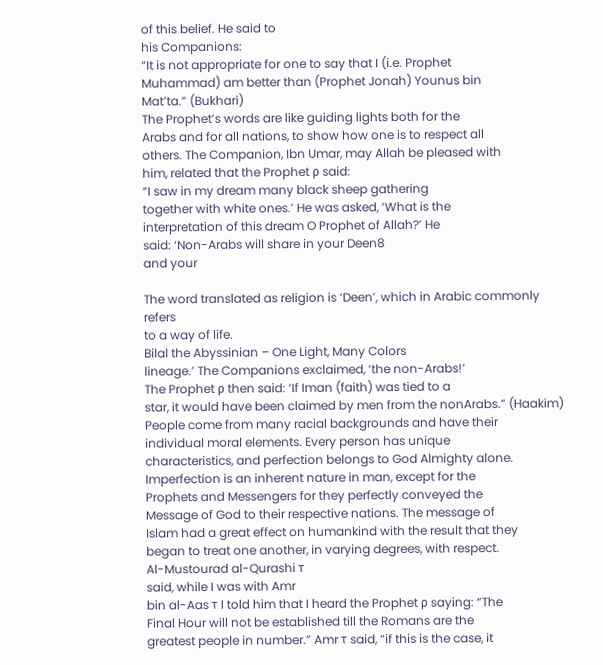of this belief. He said to
his Companions:
“It is not appropriate for one to say that I (i.e. Prophet
Muhammad) am better than (Prophet Jonah) Younus bin
Mat’ta.” (Bukhari)
The Prophet’s words are like guiding lights both for the
Arabs and for all nations, to show how one is to respect all
others. The Companion, Ibn Umar, may Allah be pleased with
him, related that the Prophet ρ said:
“I saw in my dream many black sheep gathering
together with white ones.’ He was asked, ‘What is the
interpretation of this dream O Prophet of Allah?’ He
said: ‘Non-Arabs will share in your Deen8
and your

The word translated as religion is ‘Deen’, which in Arabic commonly refers
to a way of life.
Bilal the Abyssinian – One Light, Many Colors
lineage.’ The Companions exclaimed, ‘the non-Arabs!’
The Prophet ρ then said: ‘If Iman (faith) was tied to a
star, it would have been claimed by men from the nonArabs.” (Haakim)
People come from many racial backgrounds and have their
individual moral elements. Every person has unique
characteristics, and perfection belongs to God Almighty alone.
Imperfection is an inherent nature in man, except for the
Prophets and Messengers for they perfectly conveyed the
Message of God to their respective nations. The message of
Islam had a great effect on humankind with the result that they
began to treat one another, in varying degrees, with respect.
Al-Mustourad al-Qurashi τ
said, while I was with Amr
bin al-Aas τ I told him that I heard the Prophet ρ saying: “The
Final Hour will not be established till the Romans are the
greatest people in number.” Amr τ said, “if this is the case, it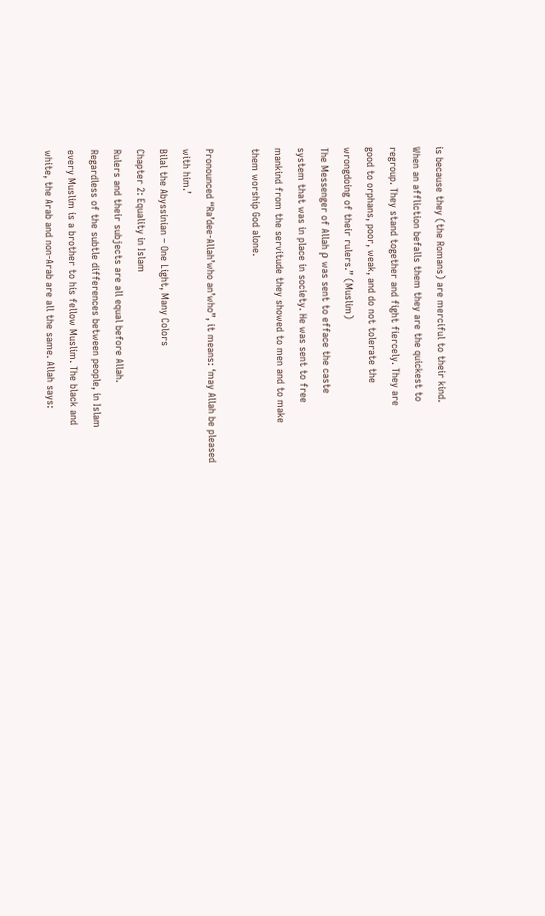is because they (the Romans) are merciful to their kind.
When an affliction befalls them they are the quickest to
regroup. They stand together and fight fiercely. They are
good to orphans, poor, weak, and do not tolerate the
wrongdoing of their rulers.” (Muslim)
The Messenger of Allah ρ was sent to efface the caste
system that was in place in society. He was sent to free
mankind from the servitude they showed to men and to make
them worship God alone.

Pronounced “Ra’dee-Allah’who an’who”, it means: ‘may Allah be pleased
with him.’
Bilal the Abyssinian – One Light, Many Colors
Chapter 2: Equality in Islam
Rulers and their subjects are all equal before Allah.
Regardless of the subtle differences between people, in Islam
every Muslim is a brother to his fellow Muslim. The black and
white, the Arab and non-Arab are all the same. Allah says: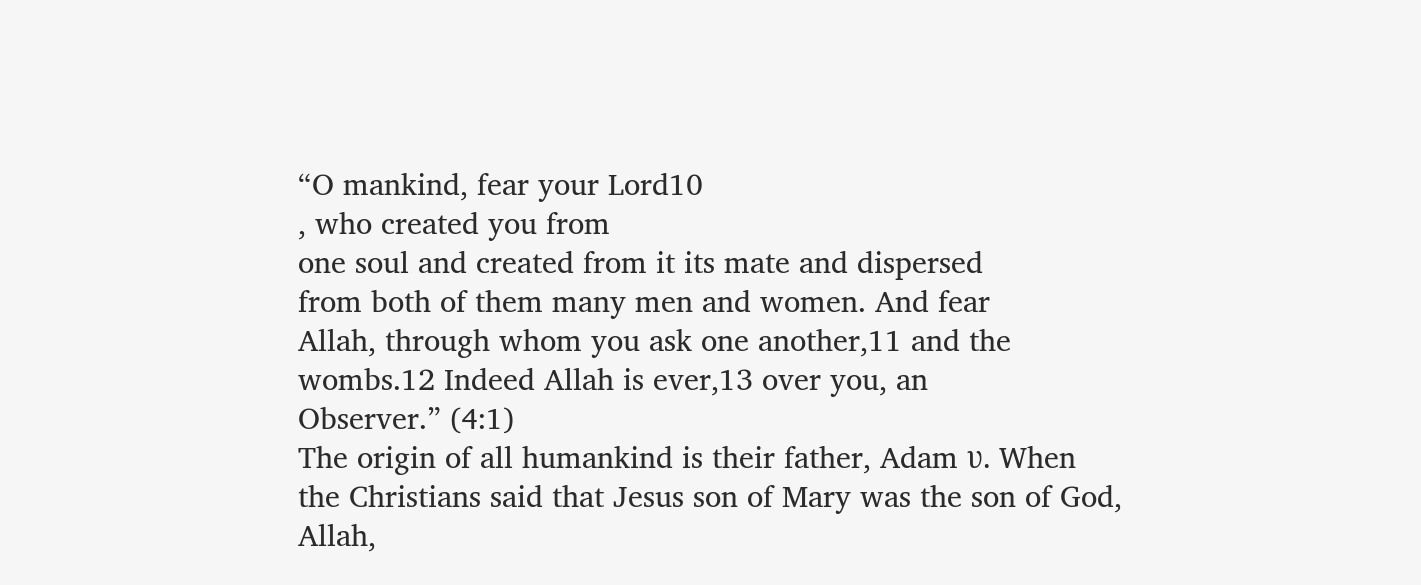“O mankind, fear your Lord10
, who created you from
one soul and created from it its mate and dispersed
from both of them many men and women. And fear
Allah, through whom you ask one another,11 and the
wombs.12 Indeed Allah is ever,13 over you, an
Observer.” (4:1)
The origin of all humankind is their father, Adam υ. When
the Christians said that Jesus son of Mary was the son of God,
Allah,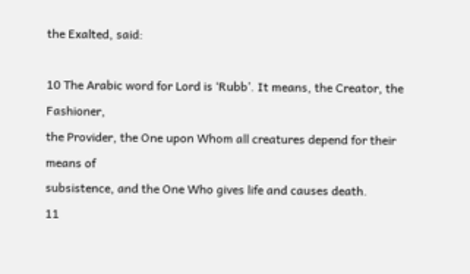the Exalted, said:

10 The Arabic word for Lord is ‘Rubb’. It means, the Creator, the Fashioner,
the Provider, the One upon Whom all creatures depend for their means of
subsistence, and the One Who gives life and causes death.
11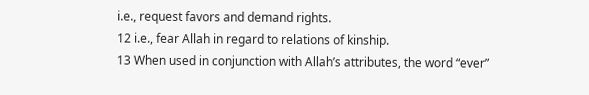i.e., request favors and demand rights.
12 i.e., fear Allah in regard to relations of kinship.
13 When used in conjunction with Allah’s attributes, the word “ever”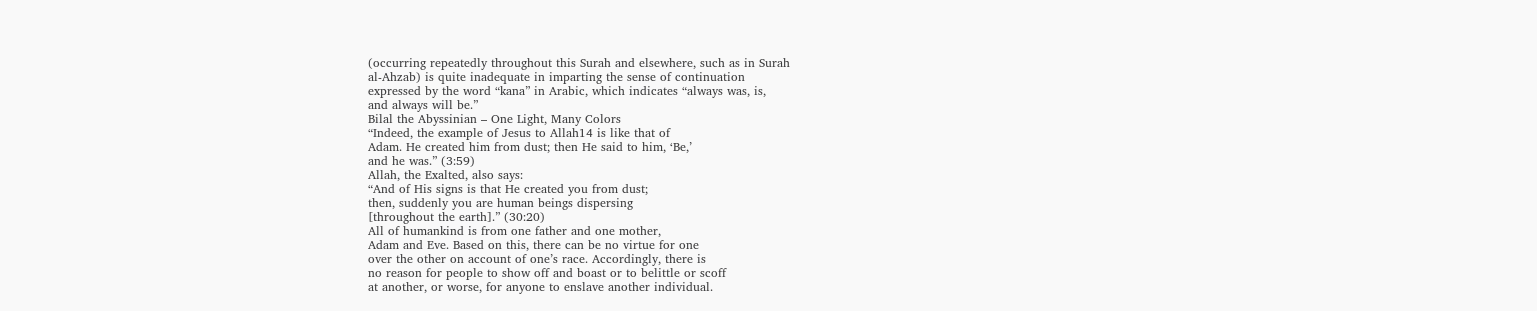(occurring repeatedly throughout this Surah and elsewhere, such as in Surah
al-Ahzab) is quite inadequate in imparting the sense of continuation
expressed by the word “kana” in Arabic, which indicates “always was, is,
and always will be.”
Bilal the Abyssinian – One Light, Many Colors
“Indeed, the example of Jesus to Allah14 is like that of
Adam. He created him from dust; then He said to him, ‘Be,’
and he was.” (3:59)
Allah, the Exalted, also says:
“And of His signs is that He created you from dust;
then, suddenly you are human beings dispersing
[throughout the earth].” (30:20)
All of humankind is from one father and one mother,
Adam and Eve. Based on this, there can be no virtue for one
over the other on account of one’s race. Accordingly, there is
no reason for people to show off and boast or to belittle or scoff
at another, or worse, for anyone to enslave another individual.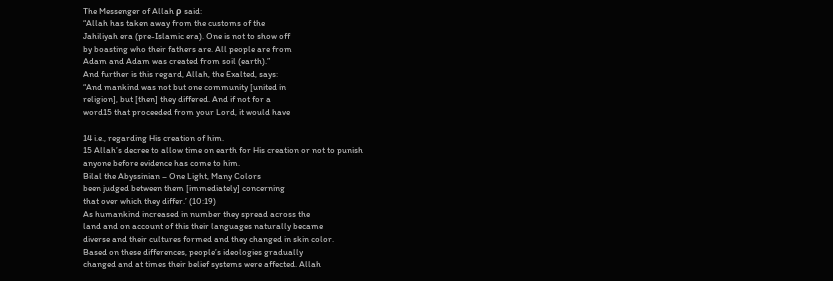The Messenger of Allah ρ said:
“Allah has taken away from the customs of the
Jahiliyah era (pre-Islamic era). One is not to show off
by boasting who their fathers are. All people are from
Adam and Adam was created from soil (earth).”
And further is this regard, Allah, the Exalted, says:
“And mankind was not but one community [united in
religion], but [then] they differed. And if not for a
word15 that proceeded from your Lord, it would have

14 i.e., regarding His creation of him.
15 Allah’s decree to allow time on earth for His creation or not to punish
anyone before evidence has come to him.
Bilal the Abyssinian – One Light, Many Colors
been judged between them [immediately] concerning
that over which they differ.’ (10:19)
As humankind increased in number they spread across the
land and on account of this their languages naturally became
diverse and their cultures formed and they changed in skin color.
Based on these differences, people’s ideologies gradually
changed and at times their belief systems were affected. Allah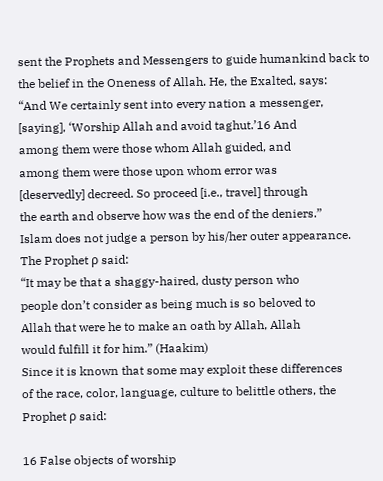sent the Prophets and Messengers to guide humankind back to
the belief in the Oneness of Allah. He, the Exalted, says:
“And We certainly sent into every nation a messenger,
[saying], ‘Worship Allah and avoid taghut.’16 And
among them were those whom Allah guided, and
among them were those upon whom error was
[deservedly] decreed. So proceed [i.e., travel] through
the earth and observe how was the end of the deniers.”
Islam does not judge a person by his/her outer appearance.
The Prophet ρ said:
“It may be that a shaggy-haired, dusty person who
people don’t consider as being much is so beloved to
Allah that were he to make an oath by Allah, Allah
would fulfill it for him.” (Haakim)
Since it is known that some may exploit these differences
of the race, color, language, culture to belittle others, the
Prophet ρ said:

16 False objects of worship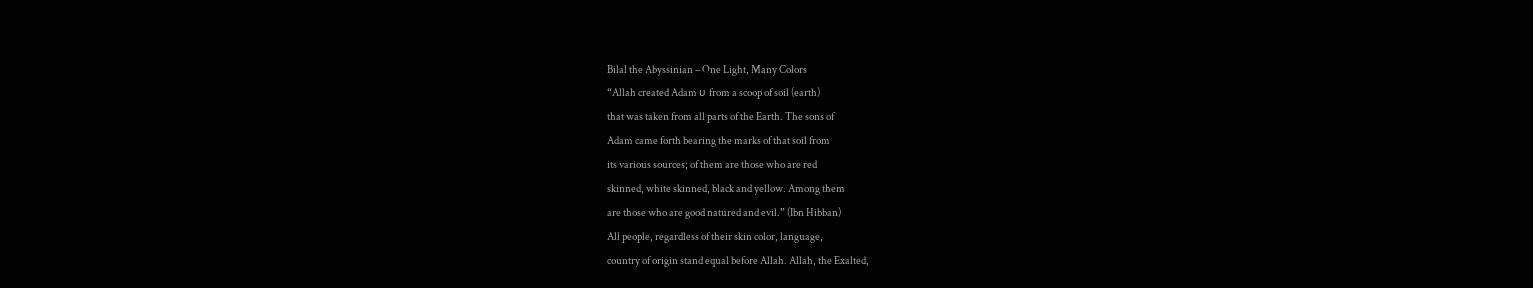Bilal the Abyssinian – One Light, Many Colors
“Allah created Adam υ from a scoop of soil (earth)
that was taken from all parts of the Earth. The sons of
Adam came forth bearing the marks of that soil from
its various sources; of them are those who are red
skinned, white skinned, black and yellow. Among them
are those who are good natured and evil.” (Ibn Hibban)
All people, regardless of their skin color, language,
country of origin stand equal before Allah. Allah, the Exalted,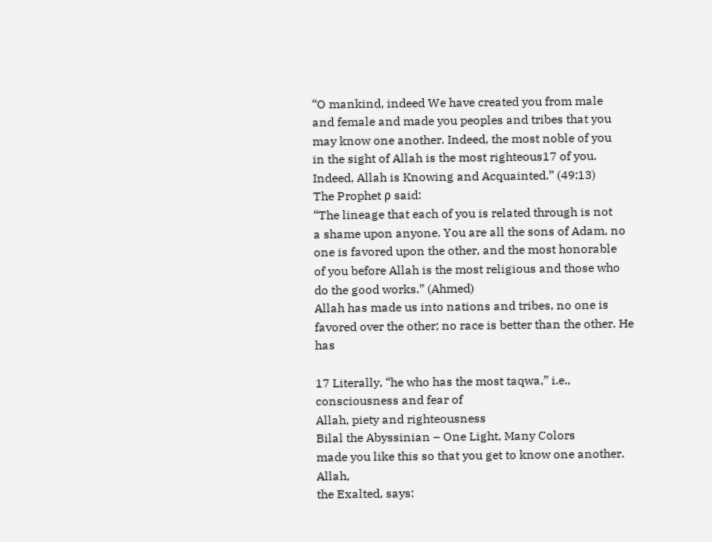“O mankind, indeed We have created you from male
and female and made you peoples and tribes that you
may know one another. Indeed, the most noble of you
in the sight of Allah is the most righteous17 of you.
Indeed, Allah is Knowing and Acquainted.” (49:13)
The Prophet ρ said:
“The lineage that each of you is related through is not
a shame upon anyone. You are all the sons of Adam, no
one is favored upon the other, and the most honorable
of you before Allah is the most religious and those who
do the good works.” (Ahmed)
Allah has made us into nations and tribes, no one is
favored over the other; no race is better than the other. He has

17 Literally, “he who has the most taqwa,” i.e., consciousness and fear of
Allah, piety and righteousness
Bilal the Abyssinian – One Light, Many Colors
made you like this so that you get to know one another. Allah,
the Exalted, says: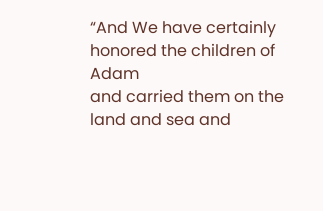“And We have certainly honored the children of Adam
and carried them on the land and sea and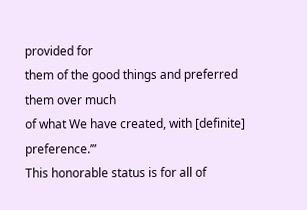provided for
them of the good things and preferred them over much
of what We have created, with [definite] preference.’”
This honorable status is for all of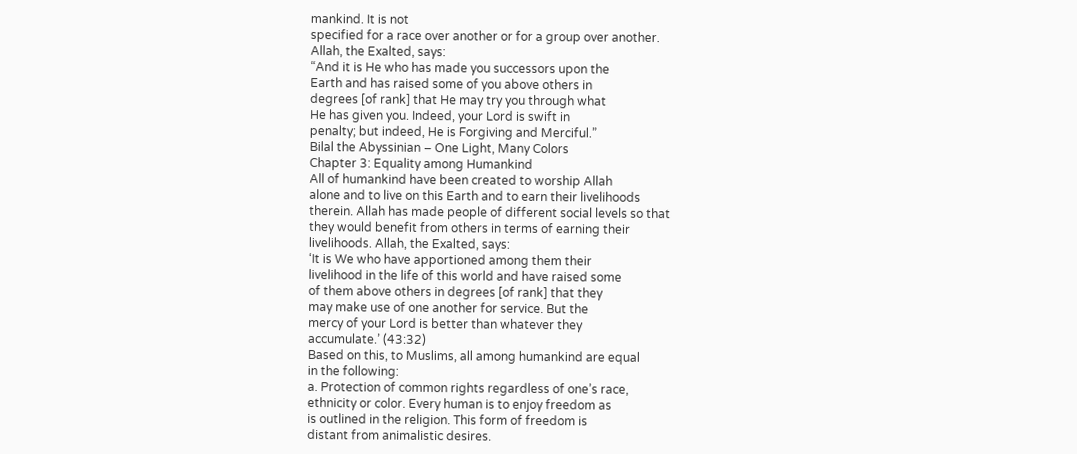mankind. It is not
specified for a race over another or for a group over another.
Allah, the Exalted, says:
“And it is He who has made you successors upon the
Earth and has raised some of you above others in
degrees [of rank] that He may try you through what
He has given you. Indeed, your Lord is swift in
penalty; but indeed, He is Forgiving and Merciful.”
Bilal the Abyssinian – One Light, Many Colors
Chapter 3: Equality among Humankind
All of humankind have been created to worship Allah
alone and to live on this Earth and to earn their livelihoods
therein. Allah has made people of different social levels so that
they would benefit from others in terms of earning their
livelihoods. Allah, the Exalted, says:
‘It is We who have apportioned among them their
livelihood in the life of this world and have raised some
of them above others in degrees [of rank] that they
may make use of one another for service. But the
mercy of your Lord is better than whatever they
accumulate.’ (43:32)
Based on this, to Muslims, all among humankind are equal
in the following:
a. Protection of common rights regardless of one’s race,
ethnicity or color. Every human is to enjoy freedom as
is outlined in the religion. This form of freedom is
distant from animalistic desires.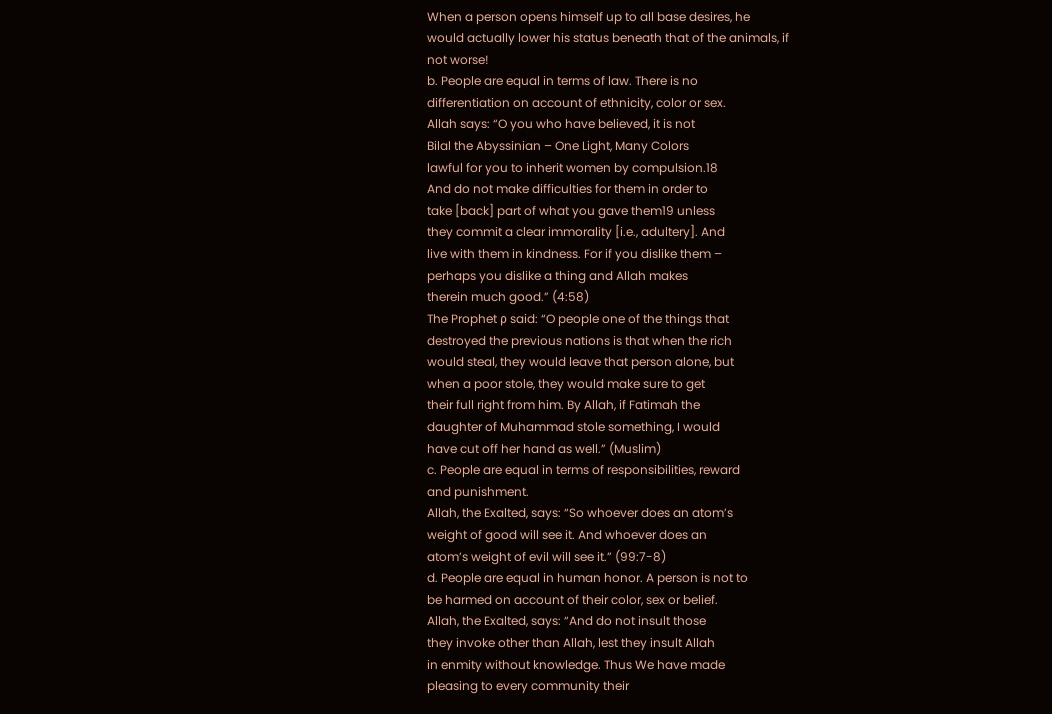When a person opens himself up to all base desires, he
would actually lower his status beneath that of the animals, if
not worse!
b. People are equal in terms of law. There is no
differentiation on account of ethnicity, color or sex.
Allah says: “O you who have believed, it is not
Bilal the Abyssinian – One Light, Many Colors
lawful for you to inherit women by compulsion.18
And do not make difficulties for them in order to
take [back] part of what you gave them19 unless
they commit a clear immorality [i.e., adultery]. And
live with them in kindness. For if you dislike them –
perhaps you dislike a thing and Allah makes
therein much good.” (4:58)
The Prophet ρ said: “O people one of the things that
destroyed the previous nations is that when the rich
would steal, they would leave that person alone, but
when a poor stole, they would make sure to get
their full right from him. By Allah, if Fatimah the
daughter of Muhammad stole something, I would
have cut off her hand as well.” (Muslim)
c. People are equal in terms of responsibilities, reward
and punishment.
Allah, the Exalted, says: “So whoever does an atom’s
weight of good will see it. And whoever does an
atom’s weight of evil will see it.” (99:7-8)
d. People are equal in human honor. A person is not to
be harmed on account of their color, sex or belief.
Allah, the Exalted, says: “And do not insult those
they invoke other than Allah, lest they insult Allah
in enmity without knowledge. Thus We have made
pleasing to every community their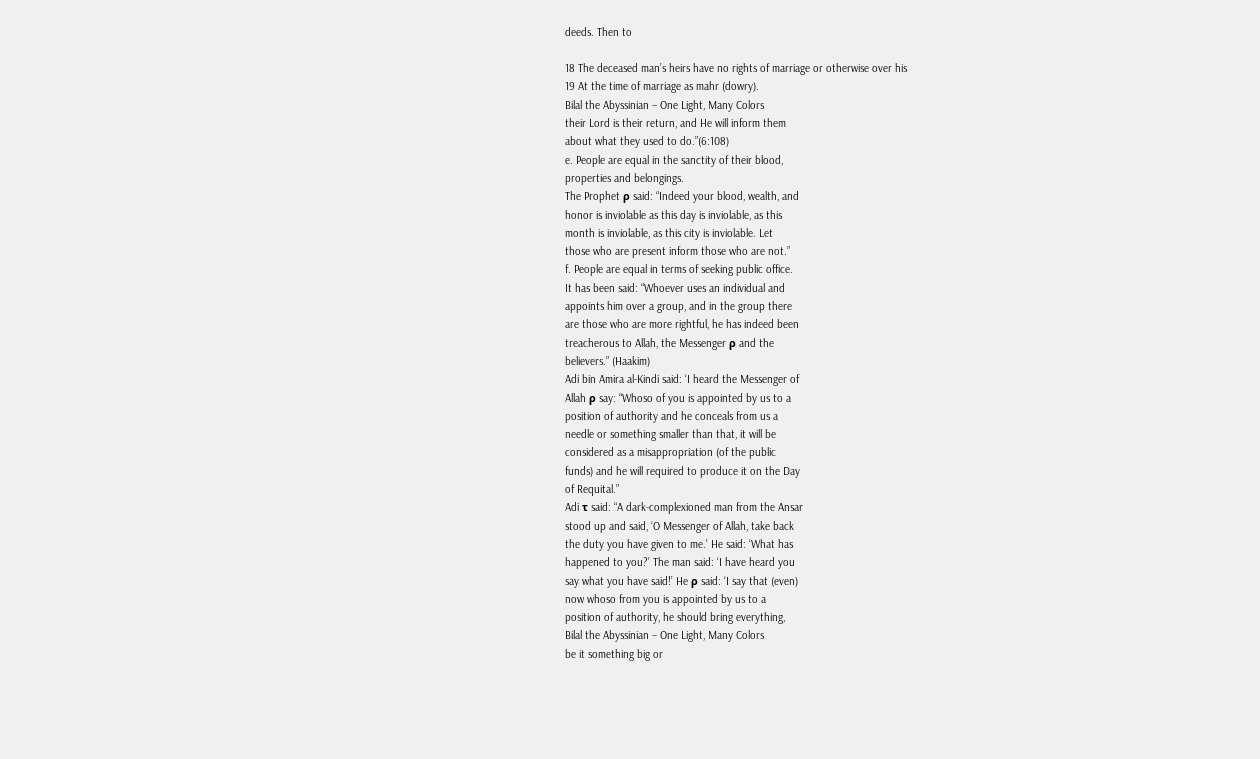deeds. Then to

18 The deceased man’s heirs have no rights of marriage or otherwise over his
19 At the time of marriage as mahr (dowry).
Bilal the Abyssinian – One Light, Many Colors
their Lord is their return, and He will inform them
about what they used to do.”(6:108)
e. People are equal in the sanctity of their blood,
properties and belongings.
The Prophet ρ said: “Indeed your blood, wealth, and
honor is inviolable as this day is inviolable, as this
month is inviolable, as this city is inviolable. Let
those who are present inform those who are not.”
f. People are equal in terms of seeking public office.
It has been said: “Whoever uses an individual and
appoints him over a group, and in the group there
are those who are more rightful, he has indeed been
treacherous to Allah, the Messenger ρ and the
believers.” (Haakim)
Adi bin Amira al-Kindi said: ‘I heard the Messenger of
Allah ρ say: “Whoso of you is appointed by us to a
position of authority and he conceals from us a
needle or something smaller than that, it will be
considered as a misappropriation (of the public
funds) and he will required to produce it on the Day
of Requital.”
Adi τ said: “A dark-complexioned man from the Ansar
stood up and said, ‘O Messenger of Allah, take back
the duty you have given to me.’ He said: ‘What has
happened to you?’ The man said: ‘I have heard you
say what you have said!’ He ρ said: ‘I say that (even)
now whoso from you is appointed by us to a
position of authority, he should bring everything,
Bilal the Abyssinian – One Light, Many Colors
be it something big or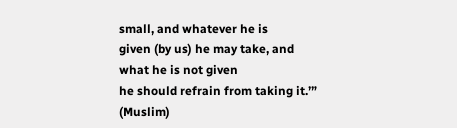small, and whatever he is
given (by us) he may take, and what he is not given
he should refrain from taking it.’” (Muslim)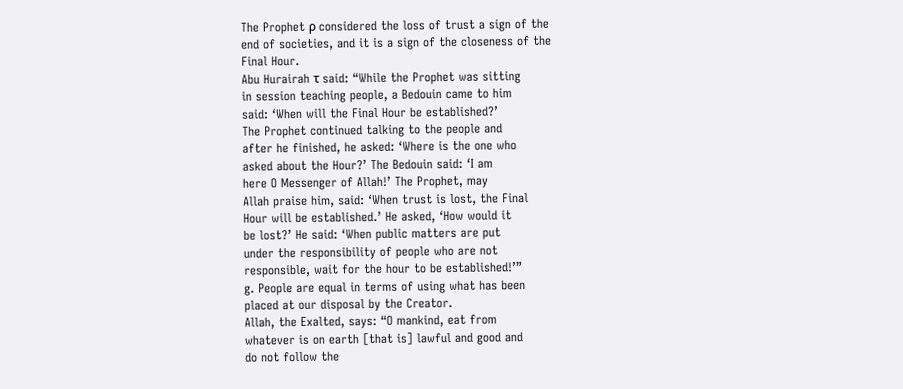The Prophet ρ considered the loss of trust a sign of the
end of societies, and it is a sign of the closeness of the
Final Hour.
Abu Hurairah τ said: “While the Prophet was sitting
in session teaching people, a Bedouin came to him
said: ‘When will the Final Hour be established?’
The Prophet continued talking to the people and
after he finished, he asked: ‘Where is the one who
asked about the Hour?’ The Bedouin said: ‘I am
here O Messenger of Allah!’ The Prophet, may
Allah praise him, said: ‘When trust is lost, the Final
Hour will be established.’ He asked, ‘How would it
be lost?’ He said: ‘When public matters are put
under the responsibility of people who are not
responsible, wait for the hour to be established!’”
g. People are equal in terms of using what has been
placed at our disposal by the Creator.
Allah, the Exalted, says: “O mankind, eat from
whatever is on earth [that is] lawful and good and
do not follow the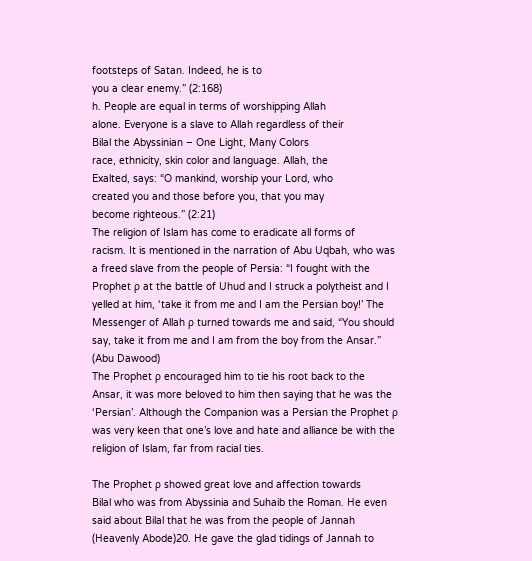footsteps of Satan. Indeed, he is to
you a clear enemy.” (2:168)
h. People are equal in terms of worshipping Allah
alone. Everyone is a slave to Allah regardless of their
Bilal the Abyssinian – One Light, Many Colors
race, ethnicity, skin color and language. Allah, the
Exalted, says: “O mankind, worship your Lord, who
created you and those before you, that you may
become righteous.” (2:21)
The religion of Islam has come to eradicate all forms of
racism. It is mentioned in the narration of Abu Uqbah, who was
a freed slave from the people of Persia: “I fought with the
Prophet ρ at the battle of Uhud and I struck a polytheist and I
yelled at him, ‘take it from me and I am the Persian boy!’ The
Messenger of Allah ρ turned towards me and said, “You should
say, take it from me and I am from the boy from the Ansar.”
(Abu Dawood)
The Prophet ρ encouraged him to tie his root back to the
Ansar, it was more beloved to him then saying that he was the
‘Persian’. Although the Companion was a Persian the Prophet ρ
was very keen that one’s love and hate and alliance be with the
religion of Islam, far from racial ties.

The Prophet ρ showed great love and affection towards
Bilal who was from Abyssinia and Suhaib the Roman. He even
said about Bilal that he was from the people of Jannah
(Heavenly Abode)20. He gave the glad tidings of Jannah to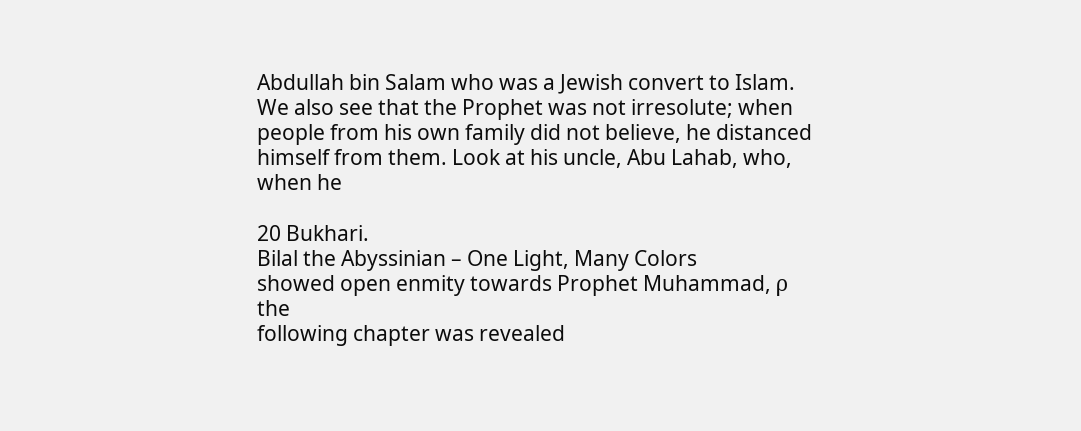Abdullah bin Salam who was a Jewish convert to Islam.
We also see that the Prophet was not irresolute; when
people from his own family did not believe, he distanced
himself from them. Look at his uncle, Abu Lahab, who, when he

20 Bukhari.
Bilal the Abyssinian – One Light, Many Colors
showed open enmity towards Prophet Muhammad, ρ the
following chapter was revealed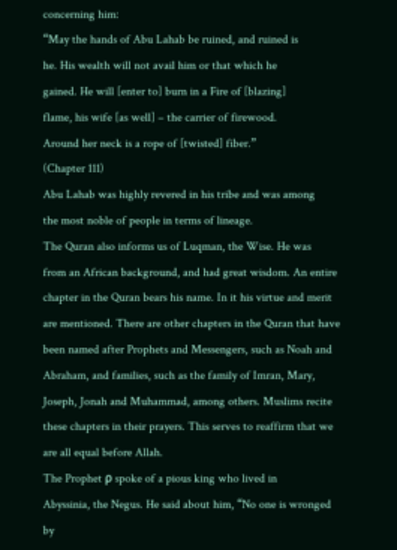concerning him:
“May the hands of Abu Lahab be ruined, and ruined is
he. His wealth will not avail him or that which he
gained. He will [enter to] burn in a Fire of [blazing]
flame, his wife [as well] – the carrier of firewood.
Around her neck is a rope of [twisted] fiber.”
(Chapter 111)
Abu Lahab was highly revered in his tribe and was among
the most noble of people in terms of lineage.
The Quran also informs us of Luqman, the Wise. He was
from an African background, and had great wisdom. An entire
chapter in the Quran bears his name. In it his virtue and merit
are mentioned. There are other chapters in the Quran that have
been named after Prophets and Messengers, such as Noah and
Abraham, and families, such as the family of Imran, Mary,
Joseph, Jonah and Muhammad, among others. Muslims recite
these chapters in their prayers. This serves to reaffirm that we
are all equal before Allah.
The Prophet ρ spoke of a pious king who lived in
Abyssinia, the Negus. He said about him, “No one is wronged
by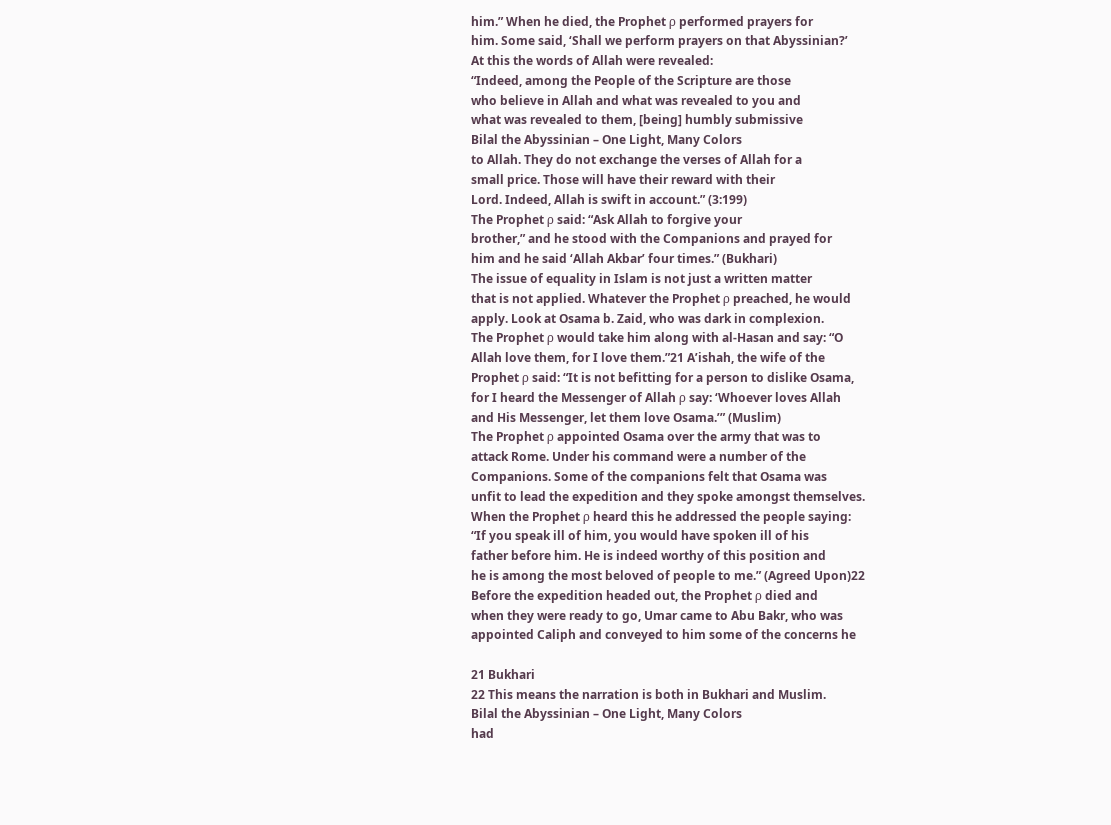him.” When he died, the Prophet ρ performed prayers for
him. Some said, ‘Shall we perform prayers on that Abyssinian?’
At this the words of Allah were revealed:
“Indeed, among the People of the Scripture are those
who believe in Allah and what was revealed to you and
what was revealed to them, [being] humbly submissive
Bilal the Abyssinian – One Light, Many Colors
to Allah. They do not exchange the verses of Allah for a
small price. Those will have their reward with their
Lord. Indeed, Allah is swift in account.” (3:199)
The Prophet ρ said: “Ask Allah to forgive your
brother,” and he stood with the Companions and prayed for
him and he said ‘Allah Akbar’ four times.” (Bukhari)
The issue of equality in Islam is not just a written matter
that is not applied. Whatever the Prophet ρ preached, he would
apply. Look at Osama b. Zaid, who was dark in complexion.
The Prophet ρ would take him along with al-Hasan and say: “O
Allah love them, for I love them.”21 A’ishah, the wife of the
Prophet ρ said: “It is not befitting for a person to dislike Osama,
for I heard the Messenger of Allah ρ say: ‘Whoever loves Allah
and His Messenger, let them love Osama.’” (Muslim)
The Prophet ρ appointed Osama over the army that was to
attack Rome. Under his command were a number of the
Companions. Some of the companions felt that Osama was
unfit to lead the expedition and they spoke amongst themselves.
When the Prophet ρ heard this he addressed the people saying:
“If you speak ill of him, you would have spoken ill of his
father before him. He is indeed worthy of this position and
he is among the most beloved of people to me.” (Agreed Upon)22
Before the expedition headed out, the Prophet ρ died and
when they were ready to go, Umar came to Abu Bakr, who was
appointed Caliph and conveyed to him some of the concerns he

21 Bukhari
22 This means the narration is both in Bukhari and Muslim.
Bilal the Abyssinian – One Light, Many Colors
had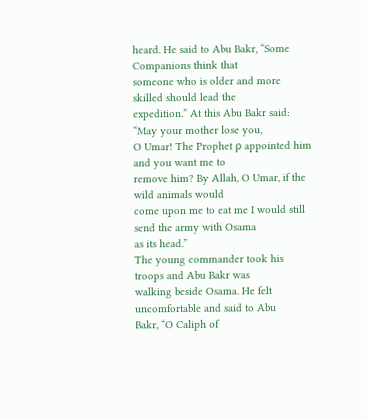heard. He said to Abu Bakr, “Some Companions think that
someone who is older and more skilled should lead the
expedition.” At this Abu Bakr said: “May your mother lose you,
O Umar! The Prophet ρ appointed him and you want me to
remove him? By Allah, O Umar, if the wild animals would
come upon me to eat me I would still send the army with Osama
as its head.”
The young commander took his troops and Abu Bakr was
walking beside Osama. He felt uncomfortable and said to Abu
Bakr, “O Caliph of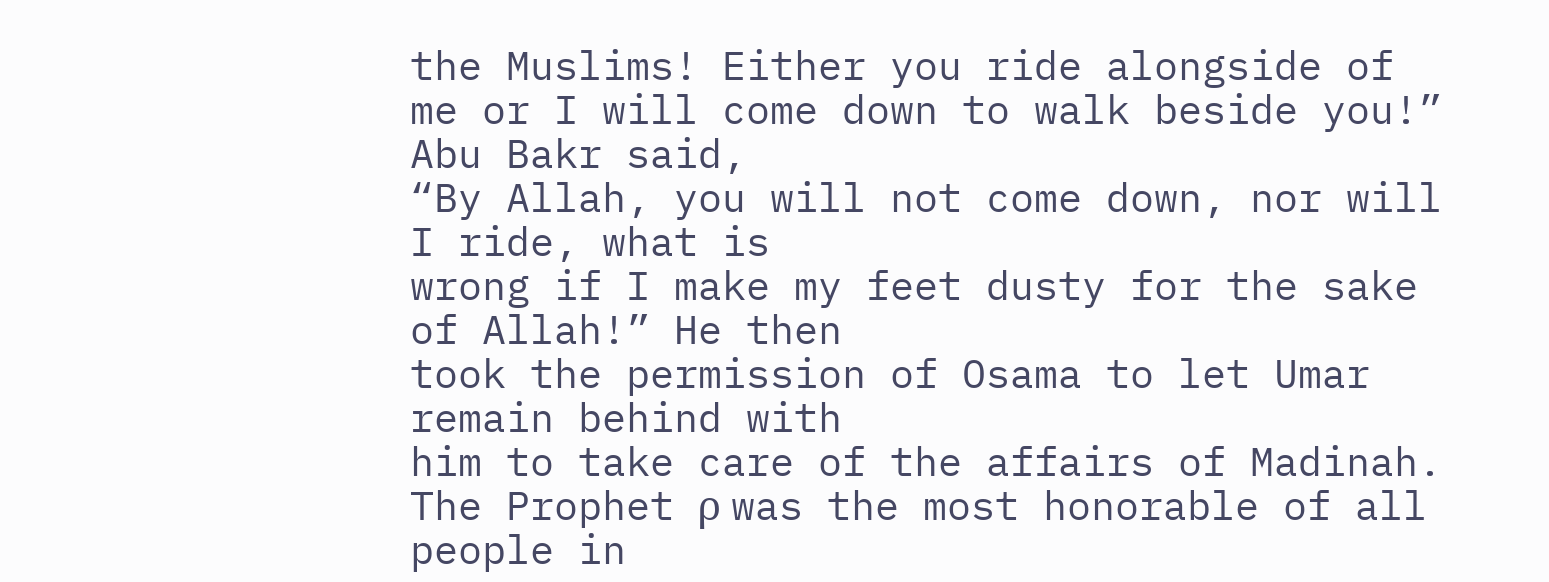the Muslims! Either you ride alongside of
me or I will come down to walk beside you!” Abu Bakr said,
“By Allah, you will not come down, nor will I ride, what is
wrong if I make my feet dusty for the sake of Allah!” He then
took the permission of Osama to let Umar remain behind with
him to take care of the affairs of Madinah.
The Prophet ρ was the most honorable of all people in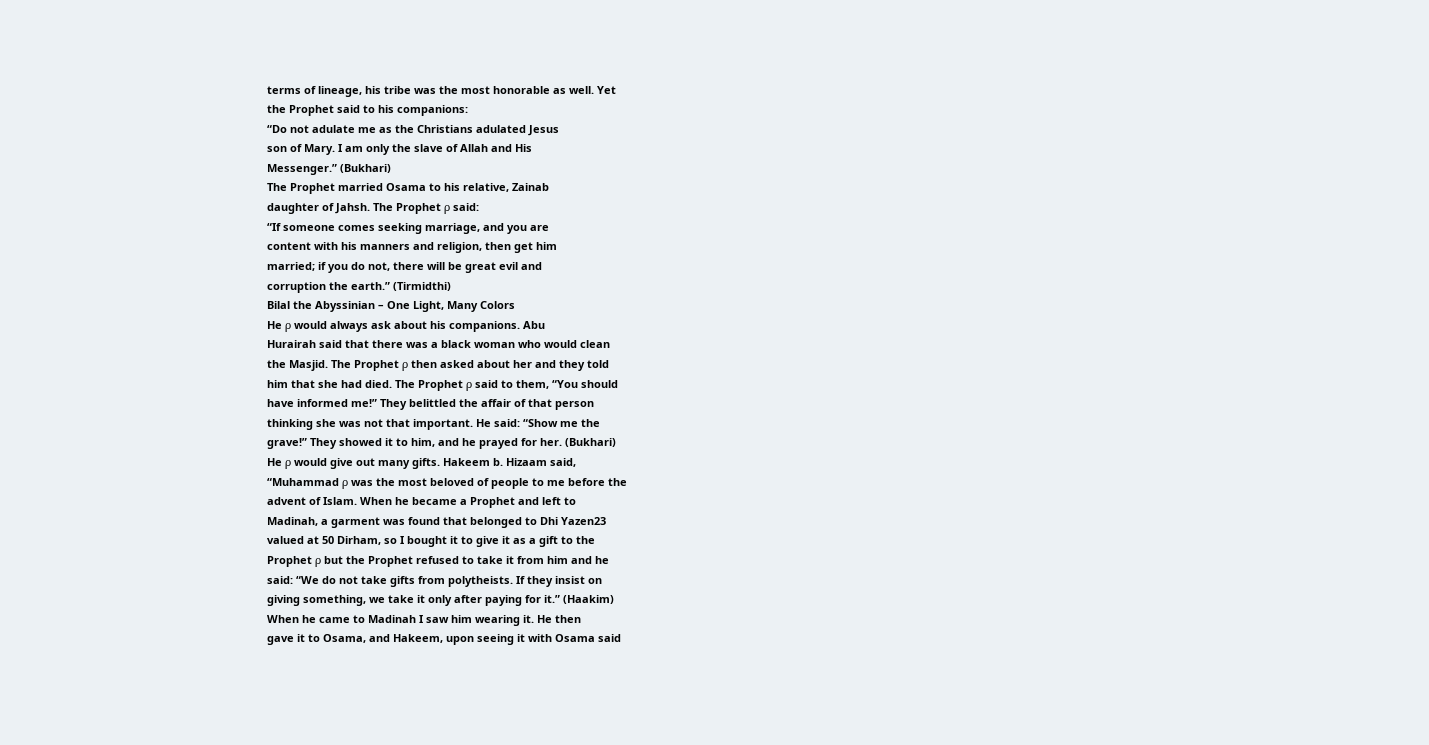terms of lineage, his tribe was the most honorable as well. Yet
the Prophet said to his companions:
“Do not adulate me as the Christians adulated Jesus
son of Mary. I am only the slave of Allah and His
Messenger.” (Bukhari)
The Prophet married Osama to his relative, Zainab
daughter of Jahsh. The Prophet ρ said:
“If someone comes seeking marriage, and you are
content with his manners and religion, then get him
married; if you do not, there will be great evil and
corruption the earth.” (Tirmidthi)
Bilal the Abyssinian – One Light, Many Colors
He ρ would always ask about his companions. Abu
Hurairah said that there was a black woman who would clean
the Masjid. The Prophet ρ then asked about her and they told
him that she had died. The Prophet ρ said to them, “You should
have informed me!” They belittled the affair of that person
thinking she was not that important. He said: “Show me the
grave!” They showed it to him, and he prayed for her. (Bukhari)
He ρ would give out many gifts. Hakeem b. Hizaam said,
“Muhammad ρ was the most beloved of people to me before the
advent of Islam. When he became a Prophet and left to
Madinah, a garment was found that belonged to Dhi Yazen23
valued at 50 Dirham, so I bought it to give it as a gift to the
Prophet ρ but the Prophet refused to take it from him and he
said: “We do not take gifts from polytheists. If they insist on
giving something, we take it only after paying for it.” (Haakim)
When he came to Madinah I saw him wearing it. He then
gave it to Osama, and Hakeem, upon seeing it with Osama said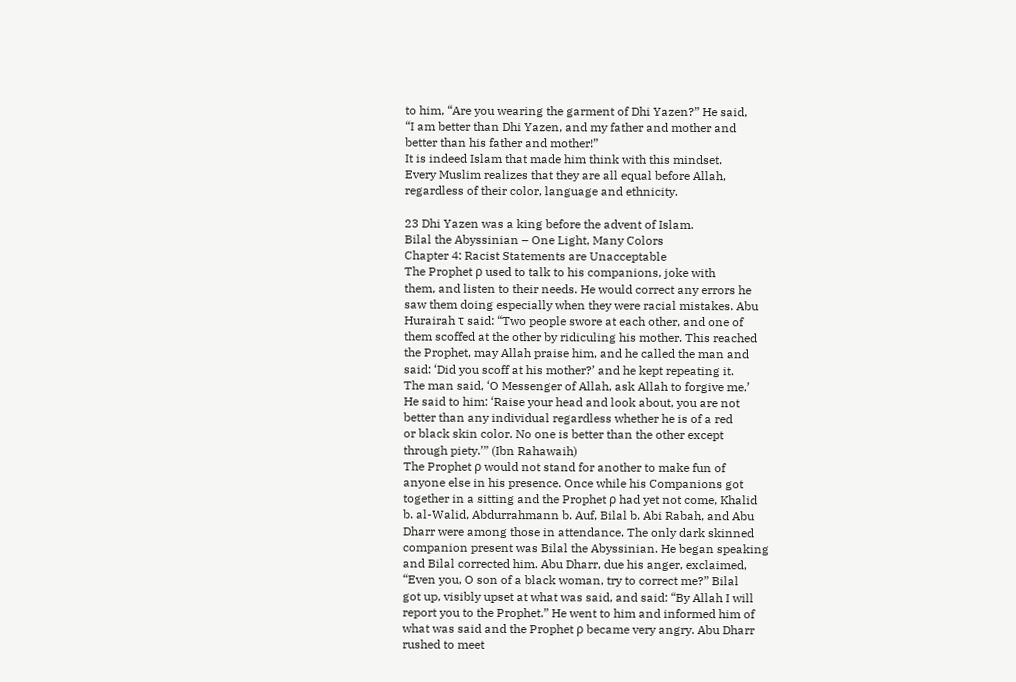to him, “Are you wearing the garment of Dhi Yazen?” He said,
“I am better than Dhi Yazen, and my father and mother and
better than his father and mother!”
It is indeed Islam that made him think with this mindset.
Every Muslim realizes that they are all equal before Allah,
regardless of their color, language and ethnicity.

23 Dhi Yazen was a king before the advent of Islam.
Bilal the Abyssinian – One Light, Many Colors
Chapter 4: Racist Statements are Unacceptable
The Prophet ρ used to talk to his companions, joke with
them, and listen to their needs. He would correct any errors he
saw them doing especially when they were racial mistakes. Abu
Hurairah τ said: “Two people swore at each other, and one of
them scoffed at the other by ridiculing his mother. This reached
the Prophet, may Allah praise him, and he called the man and
said: ‘Did you scoff at his mother?’ and he kept repeating it.
The man said, ‘O Messenger of Allah, ask Allah to forgive me.’
He said to him: ‘Raise your head and look about, you are not
better than any individual regardless whether he is of a red
or black skin color. No one is better than the other except
through piety.’” (Ibn Rahawaih)
The Prophet ρ would not stand for another to make fun of
anyone else in his presence. Once while his Companions got
together in a sitting and the Prophet ρ had yet not come, Khalid
b. al-Walid, Abdurrahmann b. Auf, Bilal b. Abi Rabah, and Abu
Dharr were among those in attendance. The only dark skinned
companion present was Bilal the Abyssinian. He began speaking
and Bilal corrected him. Abu Dharr, due his anger, exclaimed,
“Even you, O son of a black woman, try to correct me?” Bilal
got up, visibly upset at what was said, and said: “By Allah I will
report you to the Prophet.” He went to him and informed him of
what was said and the Prophet ρ became very angry. Abu Dharr
rushed to meet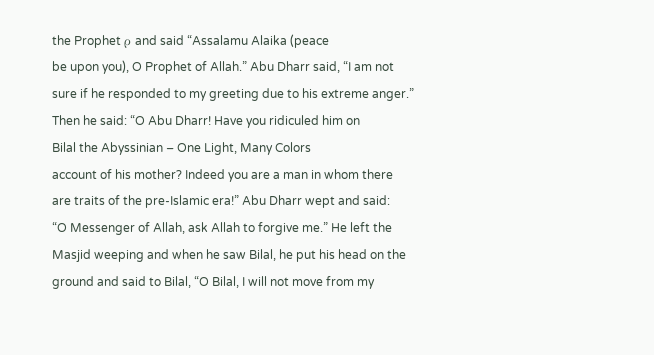the Prophet ρ and said “Assalamu Alaika (peace
be upon you), O Prophet of Allah.” Abu Dharr said, “I am not
sure if he responded to my greeting due to his extreme anger.”
Then he said: “O Abu Dharr! Have you ridiculed him on
Bilal the Abyssinian – One Light, Many Colors
account of his mother? Indeed you are a man in whom there
are traits of the pre-Islamic era!” Abu Dharr wept and said:
“O Messenger of Allah, ask Allah to forgive me.” He left the
Masjid weeping and when he saw Bilal, he put his head on the
ground and said to Bilal, “O Bilal, I will not move from my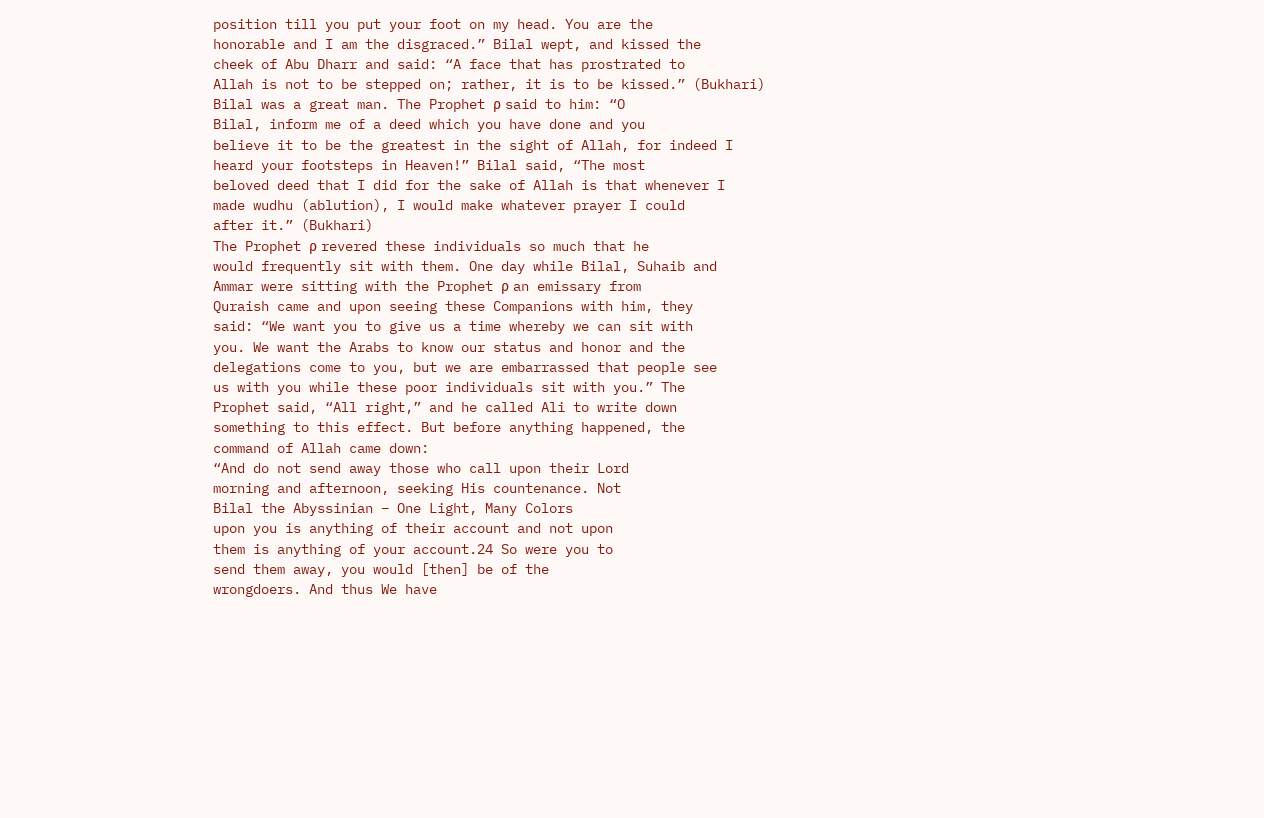position till you put your foot on my head. You are the
honorable and I am the disgraced.” Bilal wept, and kissed the
cheek of Abu Dharr and said: “A face that has prostrated to
Allah is not to be stepped on; rather, it is to be kissed.” (Bukhari)
Bilal was a great man. The Prophet ρ said to him: “O
Bilal, inform me of a deed which you have done and you
believe it to be the greatest in the sight of Allah, for indeed I
heard your footsteps in Heaven!” Bilal said, “The most
beloved deed that I did for the sake of Allah is that whenever I
made wudhu (ablution), I would make whatever prayer I could
after it.” (Bukhari)
The Prophet ρ revered these individuals so much that he
would frequently sit with them. One day while Bilal, Suhaib and
Ammar were sitting with the Prophet ρ an emissary from
Quraish came and upon seeing these Companions with him, they
said: “We want you to give us a time whereby we can sit with
you. We want the Arabs to know our status and honor and the
delegations come to you, but we are embarrassed that people see
us with you while these poor individuals sit with you.” The
Prophet said, “All right,” and he called Ali to write down
something to this effect. But before anything happened, the
command of Allah came down:
“And do not send away those who call upon their Lord
morning and afternoon, seeking His countenance. Not
Bilal the Abyssinian – One Light, Many Colors
upon you is anything of their account and not upon
them is anything of your account.24 So were you to
send them away, you would [then] be of the
wrongdoers. And thus We have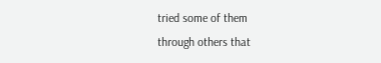tried some of them
through others that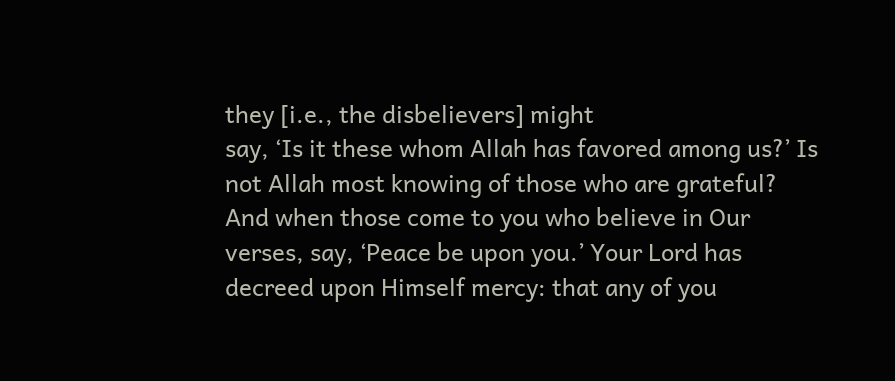they [i.e., the disbelievers] might
say, ‘Is it these whom Allah has favored among us?’ Is
not Allah most knowing of those who are grateful?
And when those come to you who believe in Our
verses, say, ‘Peace be upon you.’ Your Lord has
decreed upon Himself mercy: that any of you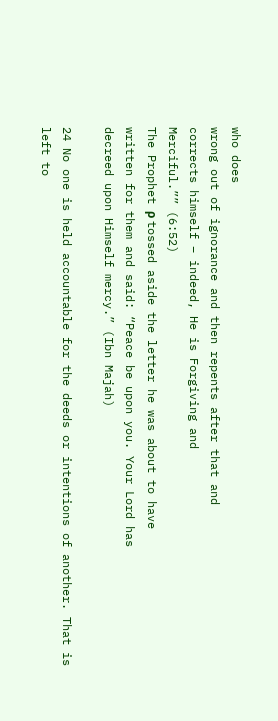who does
wrong out of ignorance and then repents after that and
corrects himself – indeed, He is Forgiving and
Merciful.”” (6:52)
The Prophet ρ tossed aside the letter he was about to have
written for them and said: “Peace be upon you. Your Lord has
decreed upon Himself mercy.” (Ibn Majah)

24 No one is held accountable for the deeds or intentions of another. That is
left to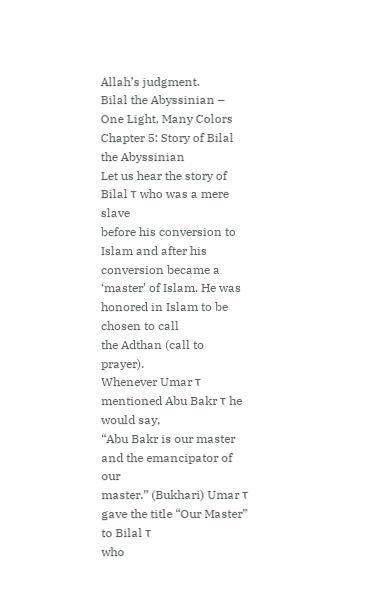Allah’s judgment.
Bilal the Abyssinian – One Light, Many Colors
Chapter 5: Story of Bilal the Abyssinian
Let us hear the story of Bilal τ who was a mere slave
before his conversion to Islam and after his conversion became a
‘master’ of Islam. He was honored in Islam to be chosen to call
the Adthan (call to prayer).
Whenever Umar τ mentioned Abu Bakr τ he would say,
“Abu Bakr is our master and the emancipator of our
master.” (Bukhari) Umar τ gave the title “Our Master” to Bilal τ
who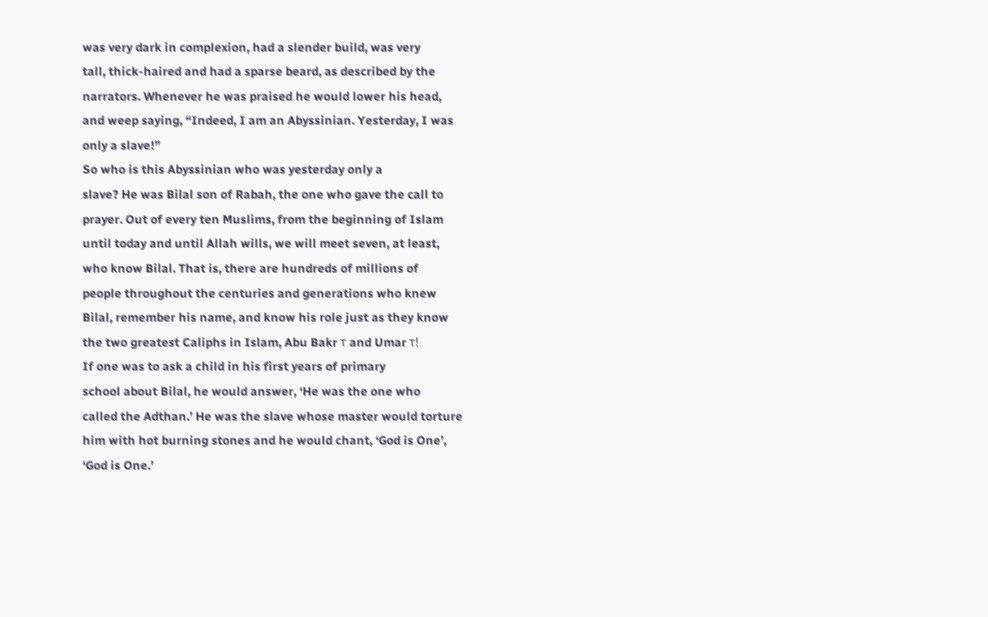was very dark in complexion, had a slender build, was very
tall, thick-haired and had a sparse beard, as described by the
narrators. Whenever he was praised he would lower his head,
and weep saying, “Indeed, I am an Abyssinian. Yesterday, I was
only a slave!”
So who is this Abyssinian who was yesterday only a
slave? He was Bilal son of Rabah, the one who gave the call to
prayer. Out of every ten Muslims, from the beginning of Islam
until today and until Allah wills, we will meet seven, at least,
who know Bilal. That is, there are hundreds of millions of
people throughout the centuries and generations who knew
Bilal, remember his name, and know his role just as they know
the two greatest Caliphs in Islam, Abu Bakr τ and Umar τ!
If one was to ask a child in his first years of primary
school about Bilal, he would answer, ‘He was the one who
called the Adthan.’ He was the slave whose master would torture
him with hot burning stones and he would chant, ‘God is One’,
‘God is One.’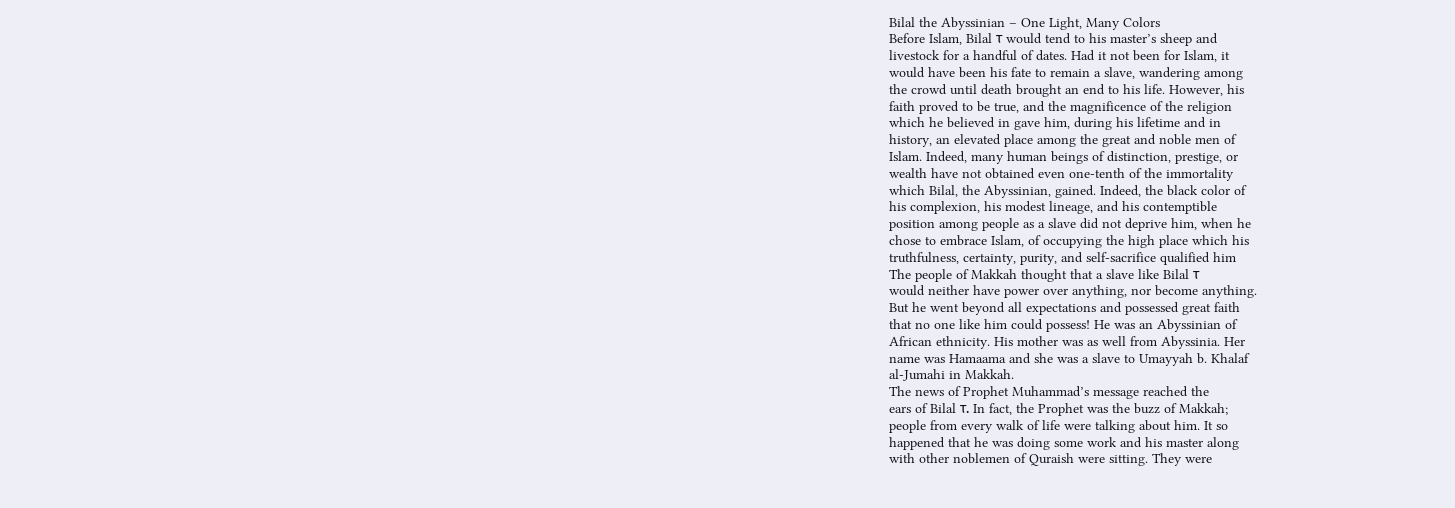Bilal the Abyssinian – One Light, Many Colors
Before Islam, Bilal τ would tend to his master’s sheep and
livestock for a handful of dates. Had it not been for Islam, it
would have been his fate to remain a slave, wandering among
the crowd until death brought an end to his life. However, his
faith proved to be true, and the magnificence of the religion
which he believed in gave him, during his lifetime and in
history, an elevated place among the great and noble men of
Islam. Indeed, many human beings of distinction, prestige, or
wealth have not obtained even one-tenth of the immortality
which Bilal, the Abyssinian, gained. Indeed, the black color of
his complexion, his modest lineage, and his contemptible
position among people as a slave did not deprive him, when he
chose to embrace Islam, of occupying the high place which his
truthfulness, certainty, purity, and self-sacrifice qualified him
The people of Makkah thought that a slave like Bilal τ
would neither have power over anything, nor become anything.
But he went beyond all expectations and possessed great faith
that no one like him could possess! He was an Abyssinian of
African ethnicity. His mother was as well from Abyssinia. Her
name was Hamaama and she was a slave to Umayyah b. Khalaf
al-Jumahi in Makkah.
The news of Prophet Muhammad’s message reached the
ears of Bilal τ. In fact, the Prophet was the buzz of Makkah;
people from every walk of life were talking about him. It so
happened that he was doing some work and his master along
with other noblemen of Quraish were sitting. They were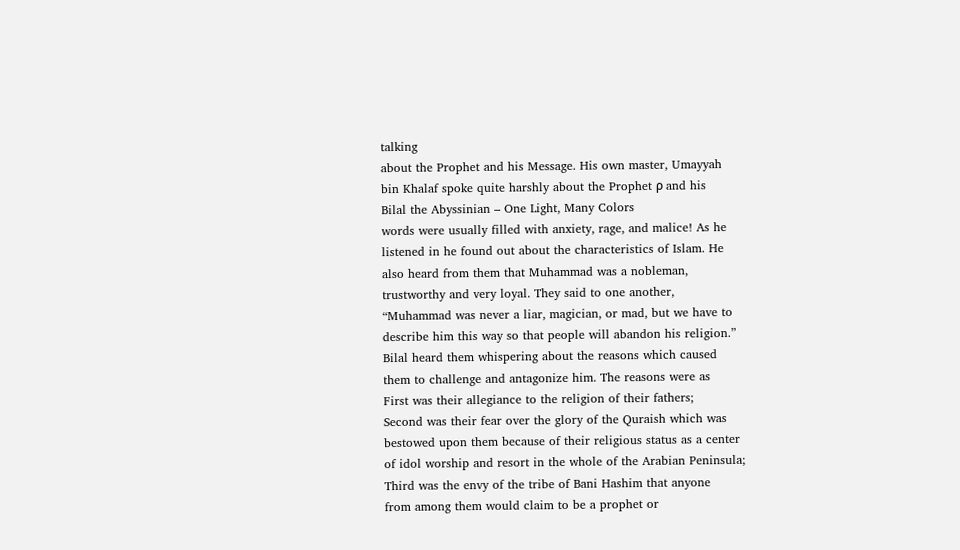talking
about the Prophet and his Message. His own master, Umayyah
bin Khalaf spoke quite harshly about the Prophet ρ and his
Bilal the Abyssinian – One Light, Many Colors
words were usually filled with anxiety, rage, and malice! As he
listened in he found out about the characteristics of Islam. He
also heard from them that Muhammad was a nobleman,
trustworthy and very loyal. They said to one another,
“Muhammad was never a liar, magician, or mad, but we have to
describe him this way so that people will abandon his religion.”
Bilal heard them whispering about the reasons which caused
them to challenge and antagonize him. The reasons were as
First was their allegiance to the religion of their fathers;
Second was their fear over the glory of the Quraish which was
bestowed upon them because of their religious status as a center
of idol worship and resort in the whole of the Arabian Peninsula;
Third was the envy of the tribe of Bani Hashim that anyone
from among them would claim to be a prophet or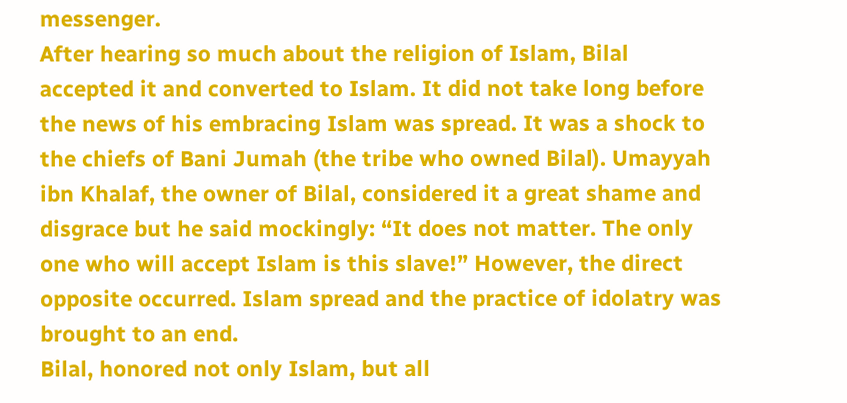messenger.
After hearing so much about the religion of Islam, Bilal
accepted it and converted to Islam. It did not take long before
the news of his embracing Islam was spread. It was a shock to
the chiefs of Bani Jumah (the tribe who owned Bilal). Umayyah
ibn Khalaf, the owner of Bilal, considered it a great shame and
disgrace but he said mockingly: “It does not matter. The only
one who will accept Islam is this slave!” However, the direct
opposite occurred. Islam spread and the practice of idolatry was
brought to an end.
Bilal, honored not only Islam, but all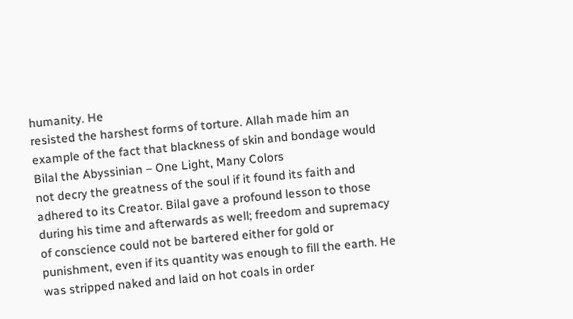humanity. He
resisted the harshest forms of torture. Allah made him an
example of the fact that blackness of skin and bondage would
Bilal the Abyssinian – One Light, Many Colors
not decry the greatness of the soul if it found its faith and
adhered to its Creator. Bilal gave a profound lesson to those
during his time and afterwards as well; freedom and supremacy
of conscience could not be bartered either for gold or
punishment, even if its quantity was enough to fill the earth. He
was stripped naked and laid on hot coals in order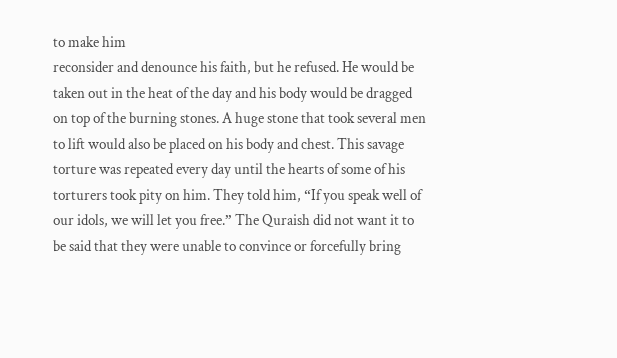to make him
reconsider and denounce his faith, but he refused. He would be
taken out in the heat of the day and his body would be dragged
on top of the burning stones. A huge stone that took several men
to lift would also be placed on his body and chest. This savage
torture was repeated every day until the hearts of some of his
torturers took pity on him. They told him, “If you speak well of
our idols, we will let you free.” The Quraish did not want it to
be said that they were unable to convince or forcefully bring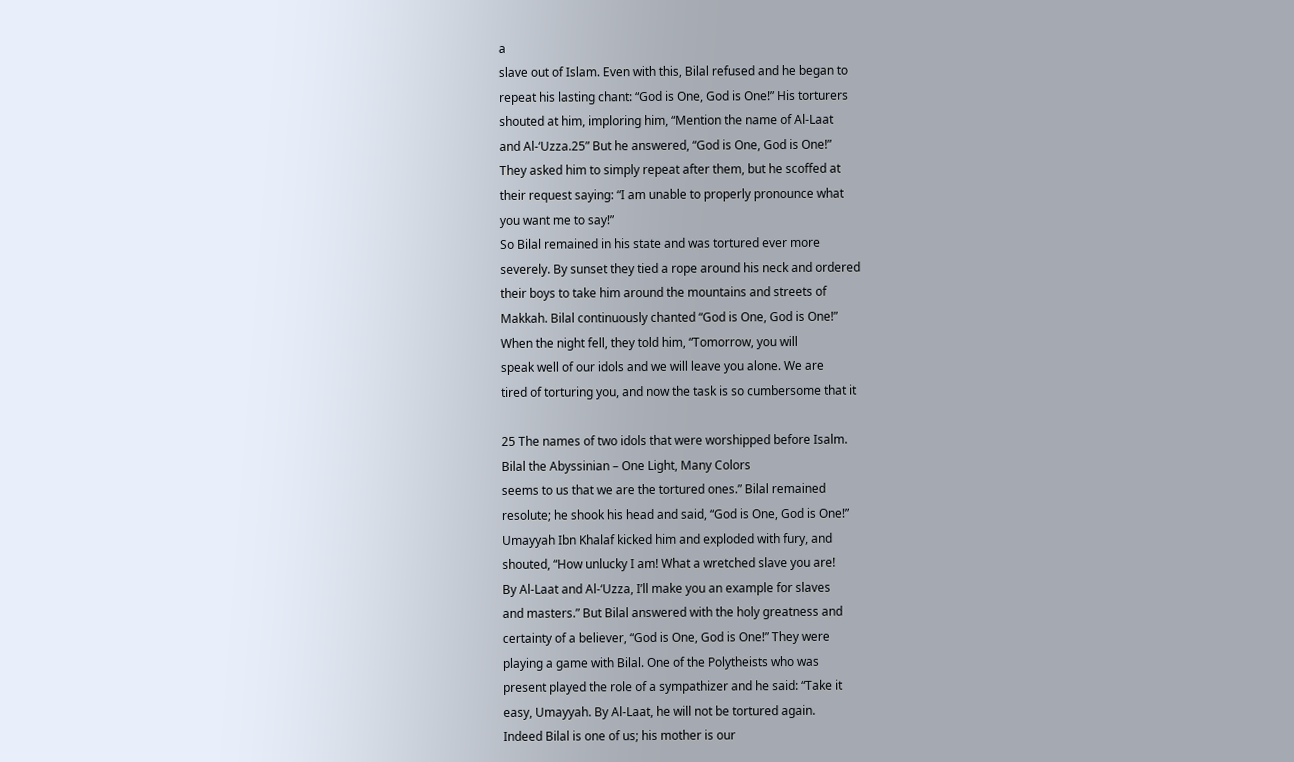a
slave out of Islam. Even with this, Bilal refused and he began to
repeat his lasting chant: “God is One, God is One!” His torturers
shouted at him, imploring him, “Mention the name of Al-Laat
and Al-‘Uzza.25” But he answered, “God is One, God is One!”
They asked him to simply repeat after them, but he scoffed at
their request saying: “I am unable to properly pronounce what
you want me to say!”
So Bilal remained in his state and was tortured ever more
severely. By sunset they tied a rope around his neck and ordered
their boys to take him around the mountains and streets of
Makkah. Bilal continuously chanted “God is One, God is One!”
When the night fell, they told him, “Tomorrow, you will
speak well of our idols and we will leave you alone. We are
tired of torturing you, and now the task is so cumbersome that it

25 The names of two idols that were worshipped before Isalm.
Bilal the Abyssinian – One Light, Many Colors
seems to us that we are the tortured ones.” Bilal remained
resolute; he shook his head and said, “God is One, God is One!”
Umayyah Ibn Khalaf kicked him and exploded with fury, and
shouted, “How unlucky I am! What a wretched slave you are!
By Al-Laat and Al-‘Uzza, I’ll make you an example for slaves
and masters.” But Bilal answered with the holy greatness and
certainty of a believer, “God is One, God is One!” They were
playing a game with Bilal. One of the Polytheists who was
present played the role of a sympathizer and he said: “Take it
easy, Umayyah. By Al-Laat, he will not be tortured again.
Indeed Bilal is one of us; his mother is our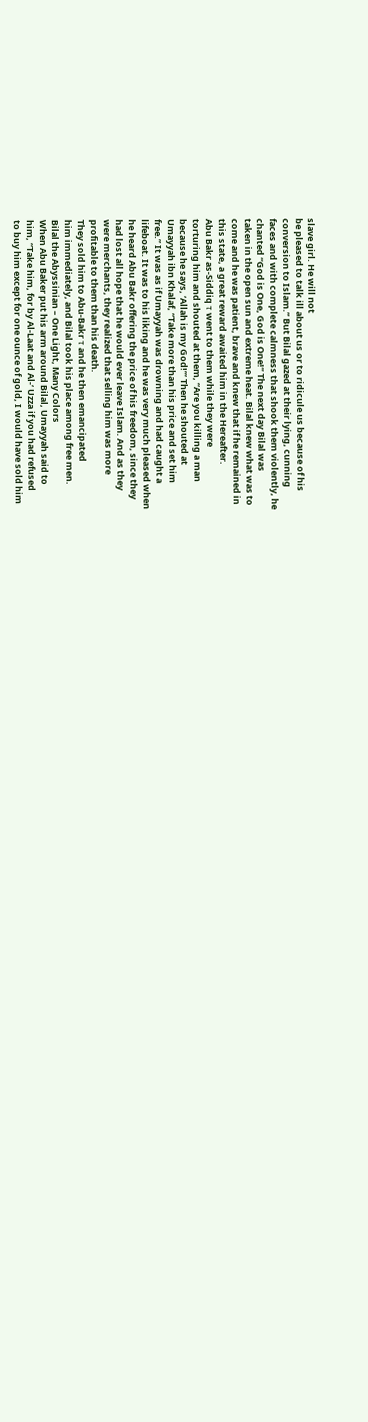slave girl. He will not
be pleased to talk ill about us or to ridicule us because of his
conversion to Islam.” But Bilal gazed at their lying, cunning
faces and with complete calmness that shook them violently, he
chanted “God is One, God is One!” The next day Bilal was
taken in the open sun and extreme heat. Bilal knew what was to
come and he was patient, brave and knew that if he remained in
this state, a great reward awaited him in the Hereafter.
Abu Bakr as-Siddiq τ went to them while they were
torturing him and shouted at them, “Are you killing a man
because he says, ‘Allah is my God!’” Then he shouted at
Umayyah ibn Khalaf, “Take more than his price and set him
free.” It was as if Umayyah was drowning and had caught a
lifeboat. It was to his liking and he was very much pleased when
he heard Abu Bakr offering the price of his freedom, since they
had lost all hope that he would ever leave Islam. And as they
were merchants, they realized that selling him was more
profitable to them than his death.
They sold him to Abu-Bakr τ and he then emancipated
him immediately, and Bilal took his place among free men.
Bilal the Abyssinian – One Light, Many Colors
When Abu Baker put his arm around Bilal, Umayyah said to
him, “Take him, for by Al-Laat and Al-‘ Uzza if you had refused
to buy him except for one ounce of gold, I would have sold him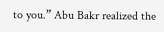to you.” Abu Bakr realized the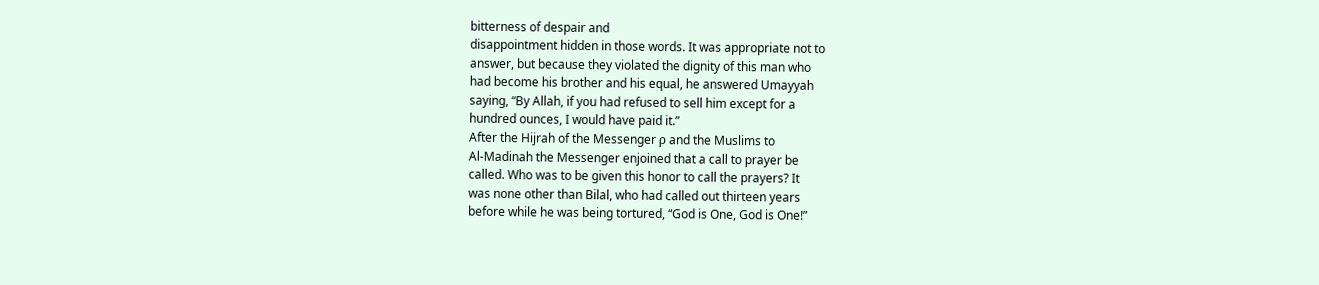bitterness of despair and
disappointment hidden in those words. It was appropriate not to
answer, but because they violated the dignity of this man who
had become his brother and his equal, he answered Umayyah
saying, “By Allah, if you had refused to sell him except for a
hundred ounces, I would have paid it.”
After the Hijrah of the Messenger ρ and the Muslims to
Al-Madinah the Messenger enjoined that a call to prayer be
called. Who was to be given this honor to call the prayers? It
was none other than Bilal, who had called out thirteen years
before while he was being tortured, “God is One, God is One!”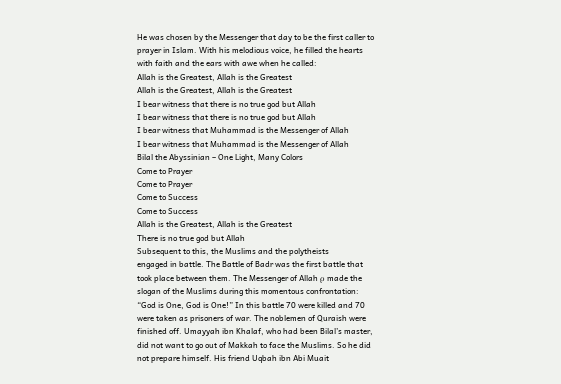He was chosen by the Messenger that day to be the first caller to
prayer in Islam. With his melodious voice, he filled the hearts
with faith and the ears with awe when he called:
Allah is the Greatest, Allah is the Greatest
Allah is the Greatest, Allah is the Greatest
I bear witness that there is no true god but Allah
I bear witness that there is no true god but Allah
I bear witness that Muhammad is the Messenger of Allah
I bear witness that Muhammad is the Messenger of Allah
Bilal the Abyssinian – One Light, Many Colors
Come to Prayer
Come to Prayer
Come to Success
Come to Success
Allah is the Greatest, Allah is the Greatest
There is no true god but Allah
Subsequent to this, the Muslims and the polytheists
engaged in battle. The Battle of Badr was the first battle that
took place between them. The Messenger of Allah ρ made the
slogan of the Muslims during this momentous confrontation:
“God is One, God is One!” In this battle 70 were killed and 70
were taken as prisoners of war. The noblemen of Quraish were
finished off. Umayyah ibn Khalaf, who had been Bilal’s master,
did not want to go out of Makkah to face the Muslims. So he did
not prepare himself. His friend Uqbah ibn Abi Muait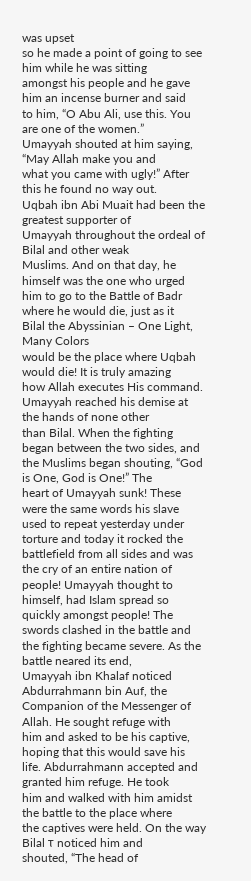was upset
so he made a point of going to see him while he was sitting
amongst his people and he gave him an incense burner and said
to him, “O Abu Ali, use this. You are one of the women.”
Umayyah shouted at him saying, “May Allah make you and
what you came with ugly!” After this he found no way out.
Uqbah ibn Abi Muait had been the greatest supporter of
Umayyah throughout the ordeal of Bilal and other weak
Muslims. And on that day, he himself was the one who urged
him to go to the Battle of Badr where he would die, just as it
Bilal the Abyssinian – One Light, Many Colors
would be the place where Uqbah would die! It is truly amazing
how Allah executes His command.
Umayyah reached his demise at the hands of none other
than Bilal. When the fighting began between the two sides, and
the Muslims began shouting, “God is One, God is One!” The
heart of Umayyah sunk! These were the same words his slave
used to repeat yesterday under torture and today it rocked the
battlefield from all sides and was the cry of an entire nation of
people! Umayyah thought to himself, had Islam spread so
quickly amongst people! The swords clashed in the battle and
the fighting became severe. As the battle neared its end,
Umayyah ibn Khalaf noticed Abdurrahmann bin Auf, the
Companion of the Messenger of Allah. He sought refuge with
him and asked to be his captive, hoping that this would save his
life. Abdurrahmann accepted and granted him refuge. He took
him and walked with him amidst the battle to the place where
the captives were held. On the way Bilal τ noticed him and
shouted, “The head of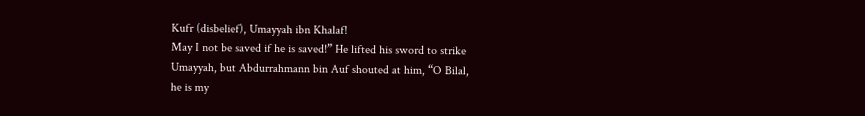Kufr (disbelief), Umayyah ibn Khalaf!
May I not be saved if he is saved!” He lifted his sword to strike
Umayyah, but Abdurrahmann bin Auf shouted at him, “O Bilal,
he is my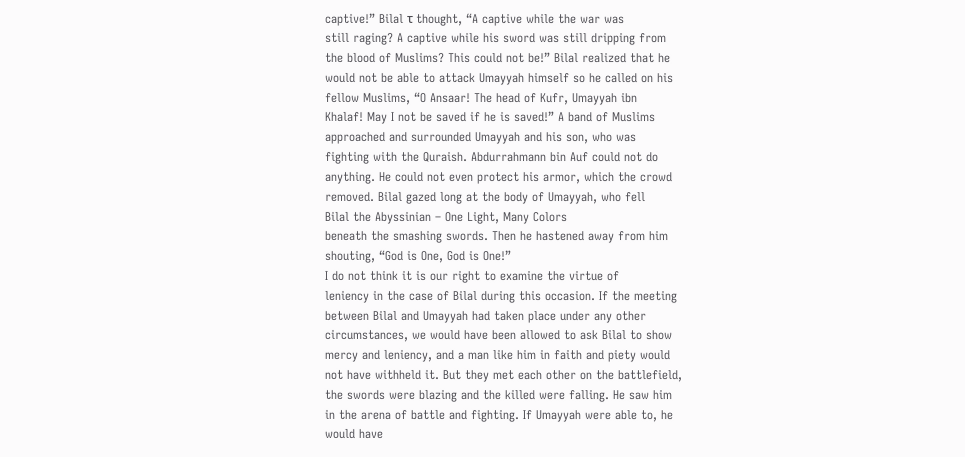captive!” Bilal τ thought, “A captive while the war was
still raging? A captive while his sword was still dripping from
the blood of Muslims? This could not be!” Bilal realized that he
would not be able to attack Umayyah himself so he called on his
fellow Muslims, “O Ansaar! The head of Kufr, Umayyah ibn
Khalaf! May I not be saved if he is saved!” A band of Muslims
approached and surrounded Umayyah and his son, who was
fighting with the Quraish. Abdurrahmann bin Auf could not do
anything. He could not even protect his armor, which the crowd
removed. Bilal gazed long at the body of Umayyah, who fell
Bilal the Abyssinian – One Light, Many Colors
beneath the smashing swords. Then he hastened away from him
shouting, “God is One, God is One!”
I do not think it is our right to examine the virtue of
leniency in the case of Bilal during this occasion. If the meeting
between Bilal and Umayyah had taken place under any other
circumstances, we would have been allowed to ask Bilal to show
mercy and leniency, and a man like him in faith and piety would
not have withheld it. But they met each other on the battlefield,
the swords were blazing and the killed were falling. He saw him
in the arena of battle and fighting. If Umayyah were able to, he
would have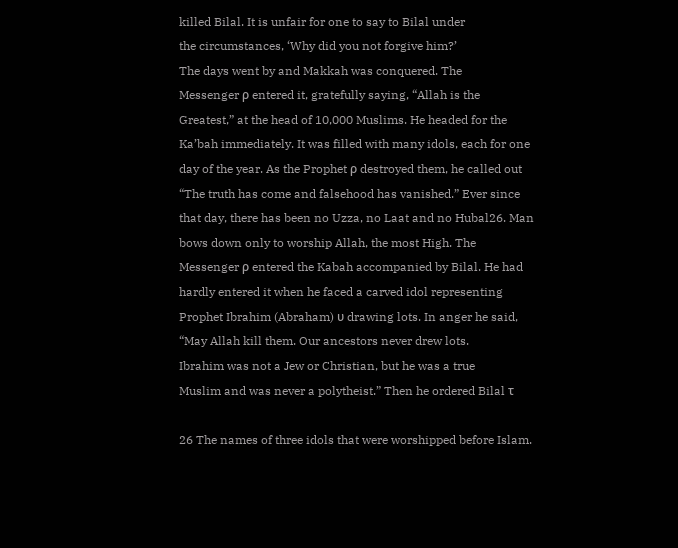killed Bilal. It is unfair for one to say to Bilal under
the circumstances, ‘Why did you not forgive him?’
The days went by and Makkah was conquered. The
Messenger ρ entered it, gratefully saying, “Allah is the
Greatest,” at the head of 10,000 Muslims. He headed for the
Ka’bah immediately. It was filled with many idols, each for one
day of the year. As the Prophet ρ destroyed them, he called out
“The truth has come and falsehood has vanished.” Ever since
that day, there has been no Uzza, no Laat and no Hubal26. Man
bows down only to worship Allah, the most High. The
Messenger ρ entered the Kabah accompanied by Bilal. He had
hardly entered it when he faced a carved idol representing
Prophet Ibrahim (Abraham) υ drawing lots. In anger he said,
“May Allah kill them. Our ancestors never drew lots.
Ibrahim was not a Jew or Christian, but he was a true
Muslim and was never a polytheist.” Then he ordered Bilal τ

26 The names of three idols that were worshipped before Islam.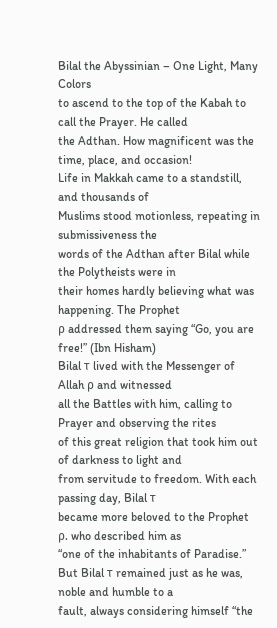Bilal the Abyssinian – One Light, Many Colors
to ascend to the top of the Kabah to call the Prayer. He called
the Adthan. How magnificent was the time, place, and occasion!
Life in Makkah came to a standstill, and thousands of
Muslims stood motionless, repeating in submissiveness the
words of the Adthan after Bilal while the Polytheists were in
their homes hardly believing what was happening. The Prophet
ρ addressed them saying “Go, you are free!” (Ibn Hisham)
Bilal τ lived with the Messenger of Allah ρ and witnessed
all the Battles with him, calling to Prayer and observing the rites
of this great religion that took him out of darkness to light and
from servitude to freedom. With each passing day, Bilal τ
became more beloved to the Prophet ρ. who described him as
“one of the inhabitants of Paradise.”
But Bilal τ remained just as he was, noble and humble to a
fault, always considering himself “the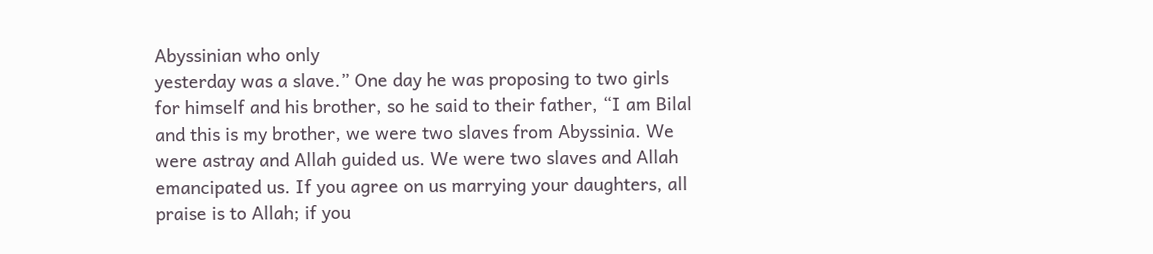Abyssinian who only
yesterday was a slave.” One day he was proposing to two girls
for himself and his brother, so he said to their father, “I am Bilal
and this is my brother, we were two slaves from Abyssinia. We
were astray and Allah guided us. We were two slaves and Allah
emancipated us. If you agree on us marrying your daughters, all
praise is to Allah; if you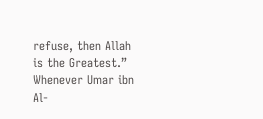refuse, then Allah is the Greatest.”
Whenever Umar ibn Al-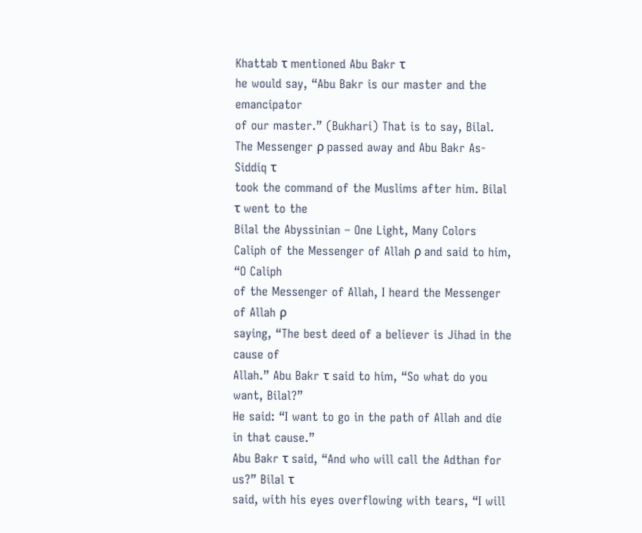Khattab τ mentioned Abu Bakr τ
he would say, “Abu Bakr is our master and the emancipator
of our master.” (Bukhari) That is to say, Bilal.
The Messenger ρ passed away and Abu Bakr As-Siddiq τ
took the command of the Muslims after him. Bilal τ went to the
Bilal the Abyssinian – One Light, Many Colors
Caliph of the Messenger of Allah ρ and said to him, “O Caliph
of the Messenger of Allah, I heard the Messenger of Allah ρ
saying, “The best deed of a believer is Jihad in the cause of
Allah.” Abu Bakr τ said to him, “So what do you want, Bilal?”
He said: “I want to go in the path of Allah and die in that cause.”
Abu Bakr τ said, “And who will call the Adthan for us?” Bilal τ
said, with his eyes overflowing with tears, “I will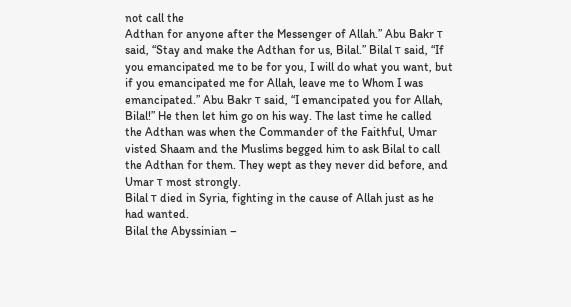not call the
Adthan for anyone after the Messenger of Allah.” Abu Bakr τ
said, “Stay and make the Adthan for us, Bilal.” Bilal τ said, “If
you emancipated me to be for you, I will do what you want, but
if you emancipated me for Allah, leave me to Whom I was
emancipated.” Abu Bakr τ said, “I emancipated you for Allah,
Bilal!” He then let him go on his way. The last time he called
the Adthan was when the Commander of the Faithful, Umar
visted Shaam and the Muslims begged him to ask Bilal to call
the Adthan for them. They wept as they never did before, and
Umar τ most strongly.
Bilal τ died in Syria, fighting in the cause of Allah just as he
had wanted.
Bilal the Abyssinian –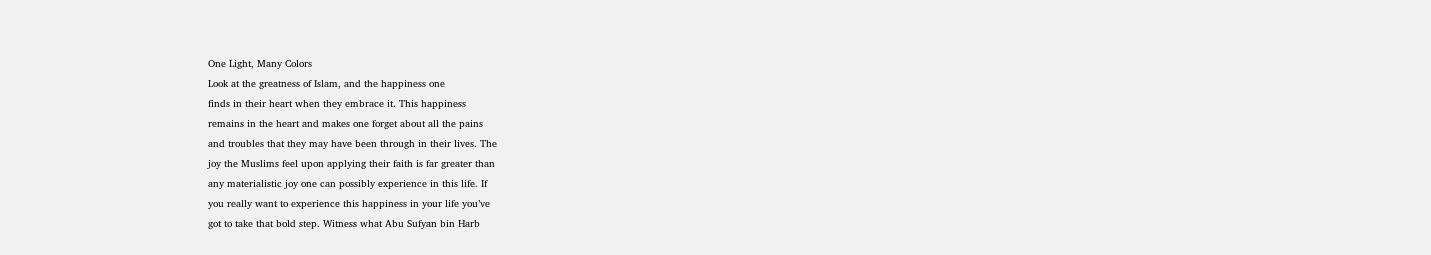One Light, Many Colors
Look at the greatness of Islam, and the happiness one
finds in their heart when they embrace it. This happiness
remains in the heart and makes one forget about all the pains
and troubles that they may have been through in their lives. The
joy the Muslims feel upon applying their faith is far greater than
any materialistic joy one can possibly experience in this life. If
you really want to experience this happiness in your life you’ve
got to take that bold step. Witness what Abu Sufyan bin Harb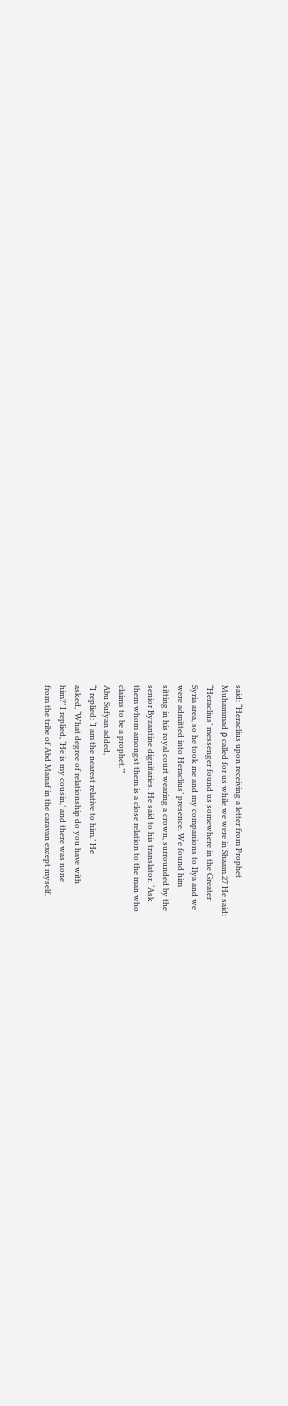said: “Heraclius upon receiving a letter from Prophet
Muhammad ρ called for us while we were in Shaam.27 He said:
“Heraclius’ messenger found us somewhere in the Greater
Syria area, so he took me and my companions to Ilya and we
were admitted into Heraclius’ presence. We found him
sitting in his royal court wearing a crown, surrounded by the
senior Byzantine dignitaries. He said to his translator. ‘Ask
them whom amongst them is a close relation to the man who
claims to be a prophet.’”
Abu Sufyan added,
“I replied: ‘I am the nearest relative to him.’ He
asked, ‘What degree of relationship do you have with
him?’ I replied, ‘He is my cousin,’ and there was none
from the tribe of Abd Manaf in the caravan except myself.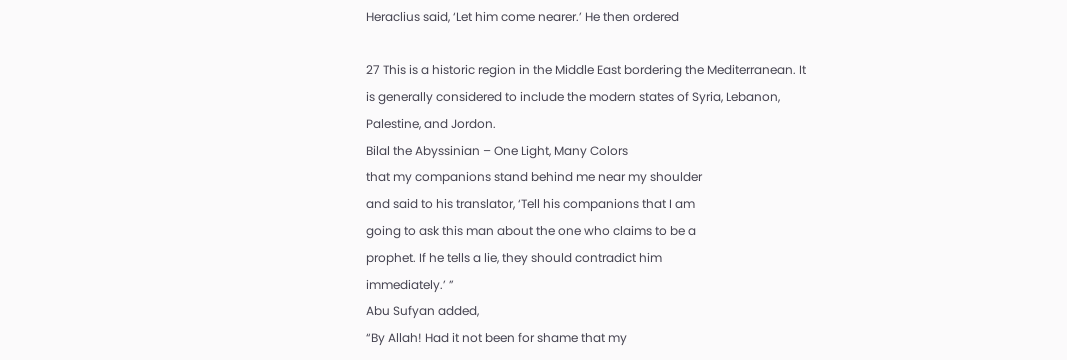Heraclius said, ‘Let him come nearer.’ He then ordered

27 This is a historic region in the Middle East bordering the Mediterranean. It
is generally considered to include the modern states of Syria, Lebanon,
Palestine, and Jordon.
Bilal the Abyssinian – One Light, Many Colors
that my companions stand behind me near my shoulder
and said to his translator, ‘Tell his companions that I am
going to ask this man about the one who claims to be a
prophet. If he tells a lie, they should contradict him
immediately.’ ”
Abu Sufyan added,
“By Allah! Had it not been for shame that my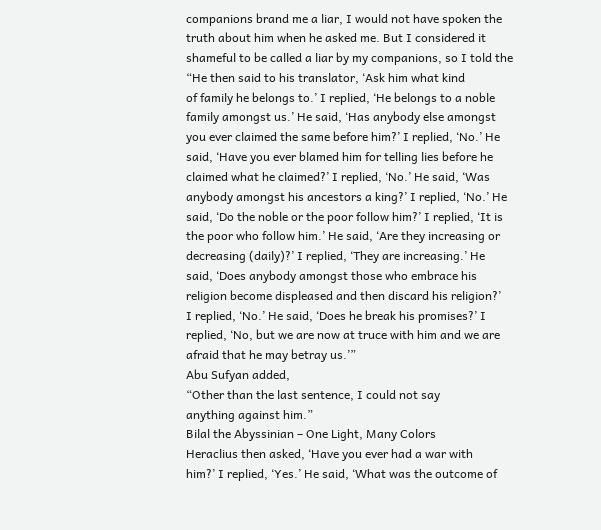companions brand me a liar, I would not have spoken the
truth about him when he asked me. But I considered it
shameful to be called a liar by my companions, so I told the
“He then said to his translator, ‘Ask him what kind
of family he belongs to.’ I replied, ‘He belongs to a noble
family amongst us.’ He said, ‘Has anybody else amongst
you ever claimed the same before him?’ I replied, ‘No.’ He
said, ‘Have you ever blamed him for telling lies before he
claimed what he claimed?’ I replied, ‘No.’ He said, ‘Was
anybody amongst his ancestors a king?’ I replied, ‘No.’ He
said, ‘Do the noble or the poor follow him?’ I replied, ‘It is
the poor who follow him.’ He said, ‘Are they increasing or
decreasing (daily)?’ I replied, ‘They are increasing.’ He
said, ‘Does anybody amongst those who embrace his
religion become displeased and then discard his religion?’
I replied, ‘No.’ He said, ‘Does he break his promises?’ I
replied, ‘No, but we are now at truce with him and we are
afraid that he may betray us.’”
Abu Sufyan added,
“Other than the last sentence, I could not say
anything against him.”
Bilal the Abyssinian – One Light, Many Colors
Heraclius then asked, ‘Have you ever had a war with
him?’ I replied, ‘Yes.’ He said, ‘What was the outcome of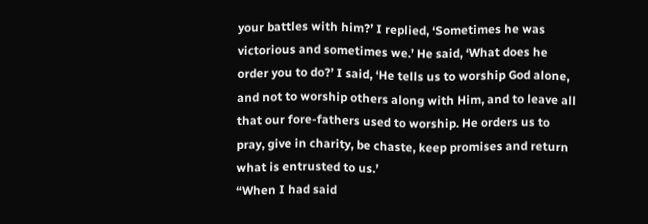your battles with him?’ I replied, ‘Sometimes he was
victorious and sometimes we.’ He said, ‘What does he
order you to do?’ I said, ‘He tells us to worship God alone,
and not to worship others along with Him, and to leave all
that our fore-fathers used to worship. He orders us to
pray, give in charity, be chaste, keep promises and return
what is entrusted to us.’
“When I had said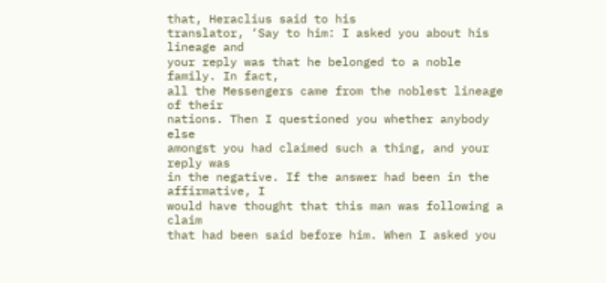that, Heraclius said to his
translator, ‘Say to him: I asked you about his lineage and
your reply was that he belonged to a noble family. In fact,
all the Messengers came from the noblest lineage of their
nations. Then I questioned you whether anybody else
amongst you had claimed such a thing, and your reply was
in the negative. If the answer had been in the affirmative, I
would have thought that this man was following a claim
that had been said before him. When I asked you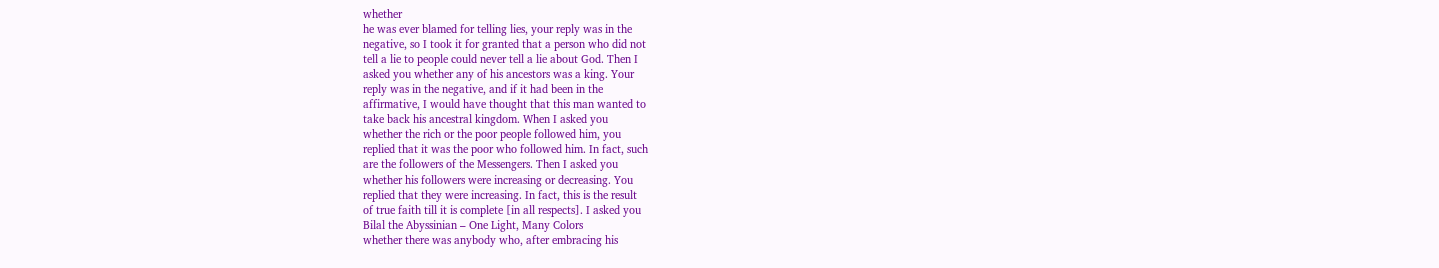whether
he was ever blamed for telling lies, your reply was in the
negative, so I took it for granted that a person who did not
tell a lie to people could never tell a lie about God. Then I
asked you whether any of his ancestors was a king. Your
reply was in the negative, and if it had been in the
affirmative, I would have thought that this man wanted to
take back his ancestral kingdom. When I asked you
whether the rich or the poor people followed him, you
replied that it was the poor who followed him. In fact, such
are the followers of the Messengers. Then I asked you
whether his followers were increasing or decreasing. You
replied that they were increasing. In fact, this is the result
of true faith till it is complete [in all respects]. I asked you
Bilal the Abyssinian – One Light, Many Colors
whether there was anybody who, after embracing his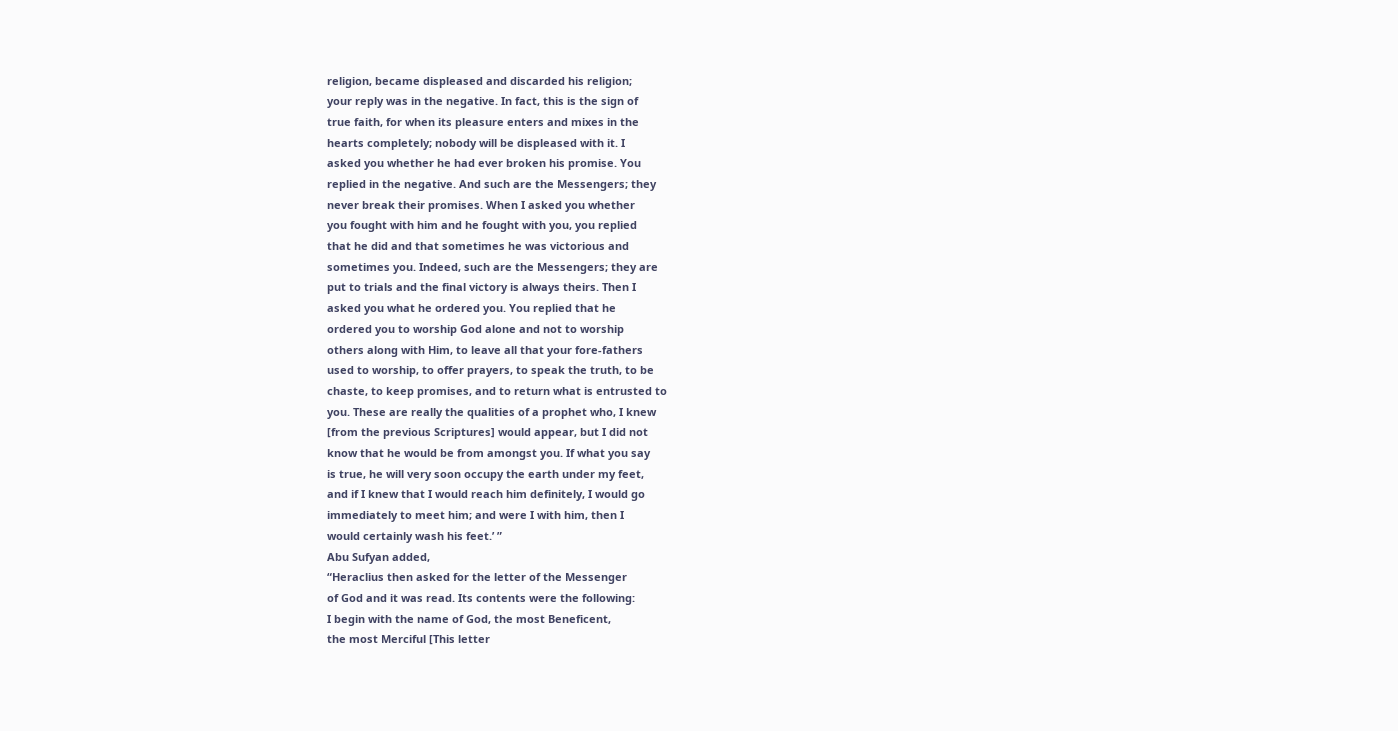religion, became displeased and discarded his religion;
your reply was in the negative. In fact, this is the sign of
true faith, for when its pleasure enters and mixes in the
hearts completely; nobody will be displeased with it. I
asked you whether he had ever broken his promise. You
replied in the negative. And such are the Messengers; they
never break their promises. When I asked you whether
you fought with him and he fought with you, you replied
that he did and that sometimes he was victorious and
sometimes you. Indeed, such are the Messengers; they are
put to trials and the final victory is always theirs. Then I
asked you what he ordered you. You replied that he
ordered you to worship God alone and not to worship
others along with Him, to leave all that your fore-fathers
used to worship, to offer prayers, to speak the truth, to be
chaste, to keep promises, and to return what is entrusted to
you. These are really the qualities of a prophet who, I knew
[from the previous Scriptures] would appear, but I did not
know that he would be from amongst you. If what you say
is true, he will very soon occupy the earth under my feet,
and if I knew that I would reach him definitely, I would go
immediately to meet him; and were I with him, then I
would certainly wash his feet.’ ”
Abu Sufyan added,
“Heraclius then asked for the letter of the Messenger
of God and it was read. Its contents were the following:
I begin with the name of God, the most Beneficent,
the most Merciful [This letter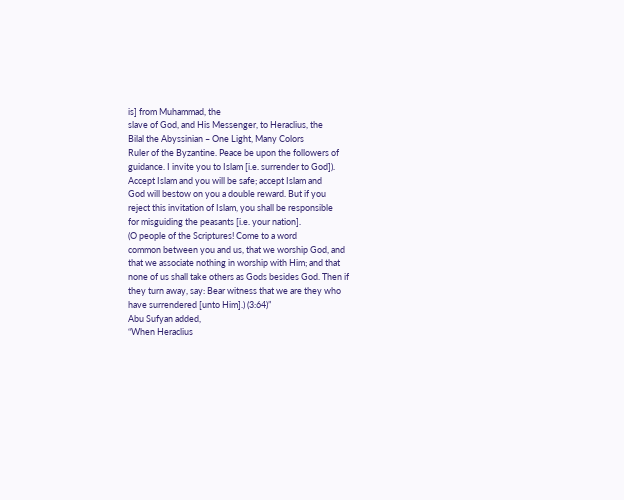is] from Muhammad, the
slave of God, and His Messenger, to Heraclius, the
Bilal the Abyssinian – One Light, Many Colors
Ruler of the Byzantine. Peace be upon the followers of
guidance. I invite you to Islam [i.e. surrender to God]).
Accept Islam and you will be safe; accept Islam and
God will bestow on you a double reward. But if you
reject this invitation of Islam, you shall be responsible
for misguiding the peasants [i.e. your nation].
(O people of the Scriptures! Come to a word
common between you and us, that we worship God, and
that we associate nothing in worship with Him; and that
none of us shall take others as Gods besides God. Then if
they turn away, say: Bear witness that we are they who
have surrendered [unto Him].) (3:64)”
Abu Sufyan added,
“When Heraclius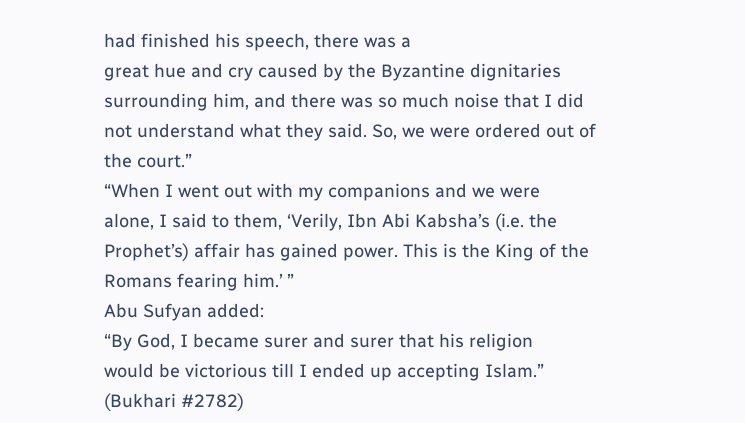had finished his speech, there was a
great hue and cry caused by the Byzantine dignitaries
surrounding him, and there was so much noise that I did
not understand what they said. So, we were ordered out of
the court.”
“When I went out with my companions and we were
alone, I said to them, ‘Verily, Ibn Abi Kabsha’s (i.e. the
Prophet’s) affair has gained power. This is the King of the
Romans fearing him.’ ”
Abu Sufyan added:
“By God, I became surer and surer that his religion
would be victorious till I ended up accepting Islam.”
(Bukhari #2782)